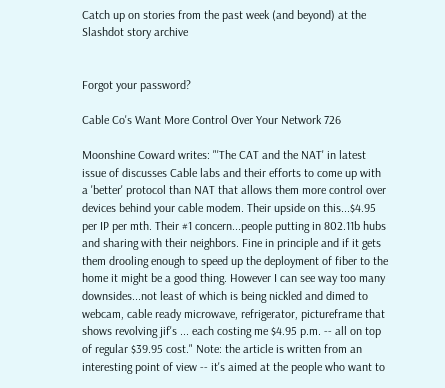Catch up on stories from the past week (and beyond) at the Slashdot story archive


Forgot your password?

Cable Co's Want More Control Over Your Network 726

Moonshine Coward writes: "'The CAT and the NAT' in latest issue of discusses Cable labs and their efforts to come up with a 'better' protocol than NAT that allows them more control over devices behind your cable modem. Their upside on this...$4.95 per IP per mth. Their #1 concern...people putting in 802.11b hubs and sharing with their neighbors. Fine in principle and if it gets them drooling enough to speed up the deployment of fiber to the home it might be a good thing. However I can see way too many downsides...not least of which is being nickled and dimed to webcam, cable ready microwave, refrigerator, pictureframe that shows revolving jif's ... each costing me $4.95 p.m. -- all on top of regular $39.95 cost." Note: the article is written from an interesting point of view -- it's aimed at the people who want to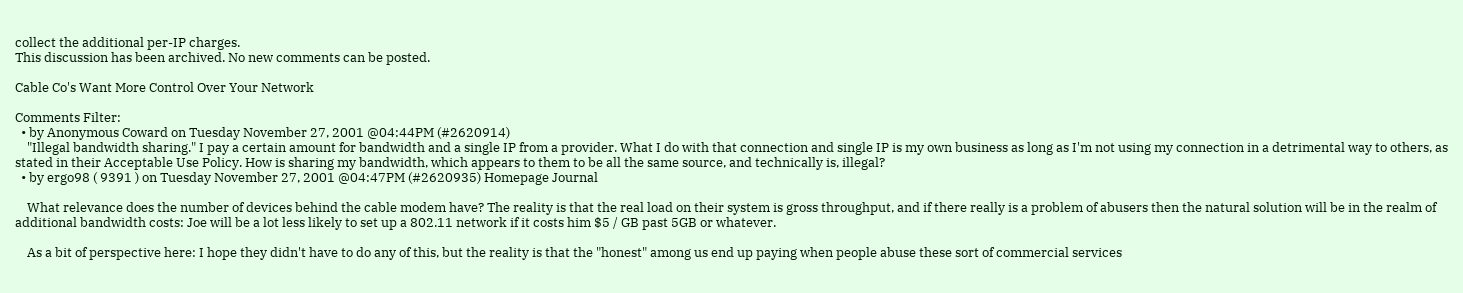collect the additional per-IP charges.
This discussion has been archived. No new comments can be posted.

Cable Co's Want More Control Over Your Network

Comments Filter:
  • by Anonymous Coward on Tuesday November 27, 2001 @04:44PM (#2620914)
    "Illegal bandwidth sharing." I pay a certain amount for bandwidth and a single IP from a provider. What I do with that connection and single IP is my own business as long as I'm not using my connection in a detrimental way to others, as stated in their Acceptable Use Policy. How is sharing my bandwidth, which appears to them to be all the same source, and technically is, illegal?
  • by ergo98 ( 9391 ) on Tuesday November 27, 2001 @04:47PM (#2620935) Homepage Journal

    What relevance does the number of devices behind the cable modem have? The reality is that the real load on their system is gross throughput, and if there really is a problem of abusers then the natural solution will be in the realm of additional bandwidth costs: Joe will be a lot less likely to set up a 802.11 network if it costs him $5 / GB past 5GB or whatever.

    As a bit of perspective here: I hope they didn't have to do any of this, but the reality is that the "honest" among us end up paying when people abuse these sort of commercial services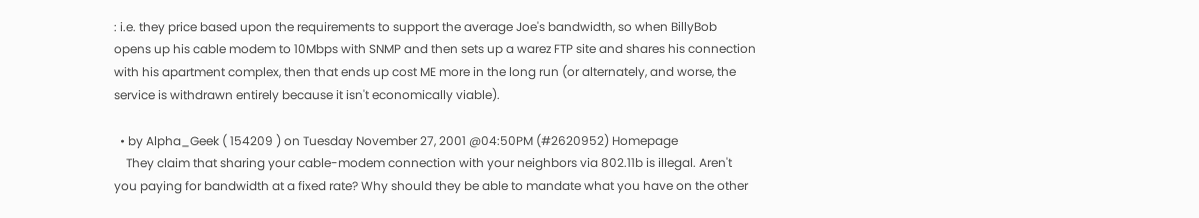: i.e. they price based upon the requirements to support the average Joe's bandwidth, so when BillyBob opens up his cable modem to 10Mbps with SNMP and then sets up a warez FTP site and shares his connection with his apartment complex, then that ends up cost ME more in the long run (or alternately, and worse, the service is withdrawn entirely because it isn't economically viable).

  • by Alpha_Geek ( 154209 ) on Tuesday November 27, 2001 @04:50PM (#2620952) Homepage
    They claim that sharing your cable-modem connection with your neighbors via 802.11b is illegal. Aren't you paying for bandwidth at a fixed rate? Why should they be able to mandate what you have on the other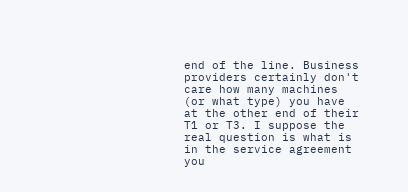end of the line. Business providers certainly don't care how many machines (or what type) you have at the other end of their T1 or T3. I suppose the real question is what is in the service agreement you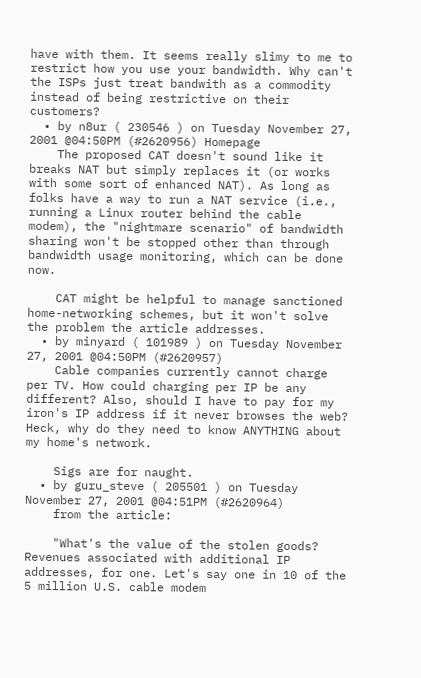have with them. It seems really slimy to me to restrict how you use your bandwidth. Why can't the ISPs just treat bandwith as a commodity instead of being restrictive on their customers?
  • by n8ur ( 230546 ) on Tuesday November 27, 2001 @04:50PM (#2620956) Homepage
    The proposed CAT doesn't sound like it breaks NAT but simply replaces it (or works with some sort of enhanced NAT). As long as folks have a way to run a NAT service (i.e., running a Linux router behind the cable modem), the "nightmare scenario" of bandwidth sharing won't be stopped other than through bandwidth usage monitoring, which can be done now.

    CAT might be helpful to manage sanctioned home-networking schemes, but it won't solve the problem the article addresses.
  • by minyard ( 101989 ) on Tuesday November 27, 2001 @04:50PM (#2620957)
    Cable companies currently cannot charge per TV. How could charging per IP be any different? Also, should I have to pay for my iron's IP address if it never browses the web? Heck, why do they need to know ANYTHING about my home's network.

    Sigs are for naught.
  • by guru_steve ( 205501 ) on Tuesday November 27, 2001 @04:51PM (#2620964)
    from the article:

    "What's the value of the stolen goods? Revenues associated with additional IP addresses, for one. Let's say one in 10 of the 5 million U.S. cable modem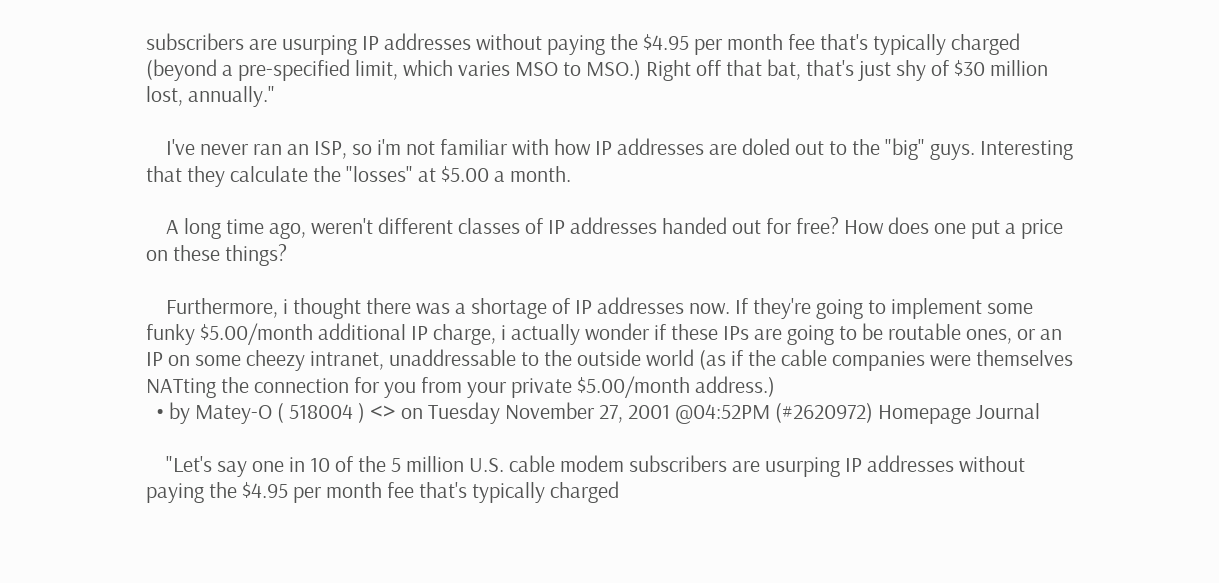subscribers are usurping IP addresses without paying the $4.95 per month fee that's typically charged (beyond a pre-specified limit, which varies MSO to MSO.) Right off that bat, that's just shy of $30 million lost, annually."

    I've never ran an ISP, so i'm not familiar with how IP addresses are doled out to the "big" guys. Interesting that they calculate the "losses" at $5.00 a month.

    A long time ago, weren't different classes of IP addresses handed out for free? How does one put a price on these things?

    Furthermore, i thought there was a shortage of IP addresses now. If they're going to implement some funky $5.00/month additional IP charge, i actually wonder if these IPs are going to be routable ones, or an IP on some cheezy intranet, unaddressable to the outside world (as if the cable companies were themselves NATting the connection for you from your private $5.00/month address.)
  • by Matey-O ( 518004 ) <> on Tuesday November 27, 2001 @04:52PM (#2620972) Homepage Journal

    "Let's say one in 10 of the 5 million U.S. cable modem subscribers are usurping IP addresses without paying the $4.95 per month fee that's typically charged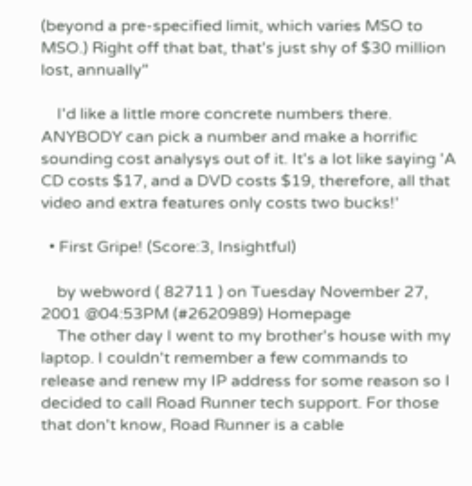(beyond a pre-specified limit, which varies MSO to MSO.) Right off that bat, that's just shy of $30 million lost, annually"

    I'd like a little more concrete numbers there. ANYBODY can pick a number and make a horrific sounding cost analysys out of it. It's a lot like saying 'A CD costs $17, and a DVD costs $19, therefore, all that video and extra features only costs two bucks!'

  • First Gripe! (Score:3, Insightful)

    by webword ( 82711 ) on Tuesday November 27, 2001 @04:53PM (#2620989) Homepage
    The other day I went to my brother's house with my laptop. I couldn't remember a few commands to release and renew my IP address for some reason so I decided to call Road Runner tech support. For those that don't know, Road Runner is a cable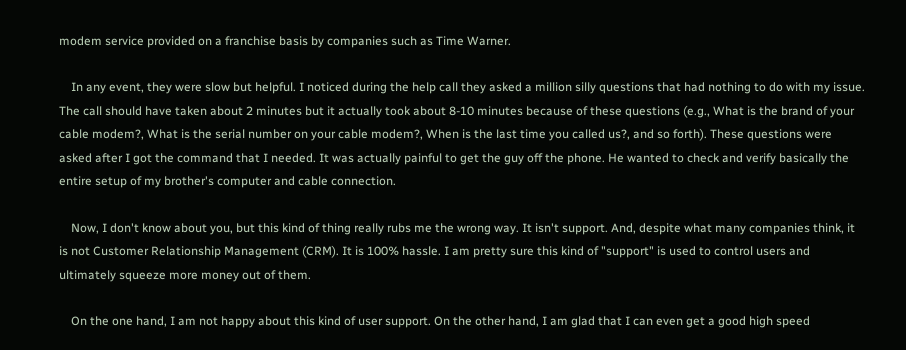modem service provided on a franchise basis by companies such as Time Warner.

    In any event, they were slow but helpful. I noticed during the help call they asked a million silly questions that had nothing to do with my issue. The call should have taken about 2 minutes but it actually took about 8-10 minutes because of these questions (e.g., What is the brand of your cable modem?, What is the serial number on your cable modem?, When is the last time you called us?, and so forth). These questions were asked after I got the command that I needed. It was actually painful to get the guy off the phone. He wanted to check and verify basically the entire setup of my brother's computer and cable connection.

    Now, I don't know about you, but this kind of thing really rubs me the wrong way. It isn't support. And, despite what many companies think, it is not Customer Relationship Management (CRM). It is 100% hassle. I am pretty sure this kind of "support" is used to control users and ultimately squeeze more money out of them.

    On the one hand, I am not happy about this kind of user support. On the other hand, I am glad that I can even get a good high speed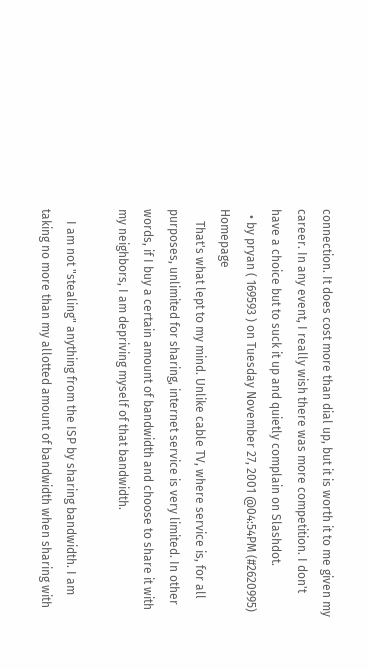connection. It does cost more than dial up, but it is worth it to me given my career. In any event, I really wish there was more competition. I don't have a choice but to suck it up and quietly complain on Slashdot.
  • by pryan ( 169593 ) on Tuesday November 27, 2001 @04:54PM (#2620995) Homepage
    That's what lept to my mind. Unlike cable TV, where service is, for all purposes, unlimited for sharing, internet service is very limited. In other words, if I buy a certain amount of bandwidth and choose to share it with my neighbors, I am depriving myself of that bandwidth.

    I am not "stealing" anything from the ISP by sharing bandwidth. I am taking no more than my allotted amount of bandwidth when sharing with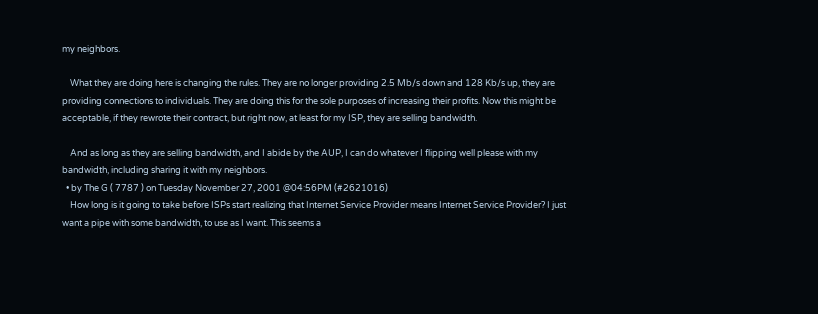my neighbors.

    What they are doing here is changing the rules. They are no longer providing 2.5 Mb/s down and 128 Kb/s up, they are providing connections to individuals. They are doing this for the sole purposes of increasing their profits. Now this might be acceptable, if they rewrote their contract, but right now, at least for my ISP, they are selling bandwidth.

    And as long as they are selling bandwidth, and I abide by the AUP, I can do whatever I flipping well please with my bandwidth, including sharing it with my neighbors.
  • by The G ( 7787 ) on Tuesday November 27, 2001 @04:56PM (#2621016)
    How long is it going to take before ISPs start realizing that Internet Service Provider means Internet Service Provider? I just want a pipe with some bandwidth, to use as I want. This seems a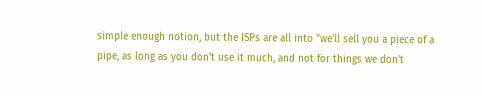simple enough notion, but the ISPs are all into "we'll sell you a piece of a pipe, as long as you don't use it much, and not for things we don't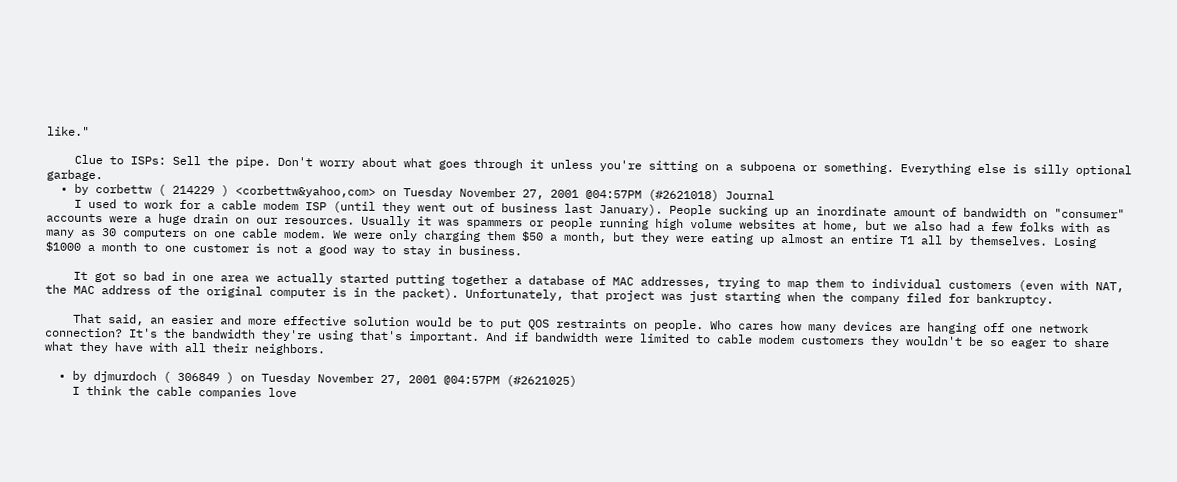like."

    Clue to ISPs: Sell the pipe. Don't worry about what goes through it unless you're sitting on a subpoena or something. Everything else is silly optional garbage.
  • by corbettw ( 214229 ) <corbettw&yahoo,com> on Tuesday November 27, 2001 @04:57PM (#2621018) Journal
    I used to work for a cable modem ISP (until they went out of business last January). People sucking up an inordinate amount of bandwidth on "consumer" accounts were a huge drain on our resources. Usually it was spammers or people running high volume websites at home, but we also had a few folks with as many as 30 computers on one cable modem. We were only charging them $50 a month, but they were eating up almost an entire T1 all by themselves. Losing $1000 a month to one customer is not a good way to stay in business.

    It got so bad in one area we actually started putting together a database of MAC addresses, trying to map them to individual customers (even with NAT, the MAC address of the original computer is in the packet). Unfortunately, that project was just starting when the company filed for bankruptcy.

    That said, an easier and more effective solution would be to put QOS restraints on people. Who cares how many devices are hanging off one network connection? It's the bandwidth they're using that's important. And if bandwidth were limited to cable modem customers they wouldn't be so eager to share what they have with all their neighbors.

  • by djmurdoch ( 306849 ) on Tuesday November 27, 2001 @04:57PM (#2621025)
    I think the cable companies love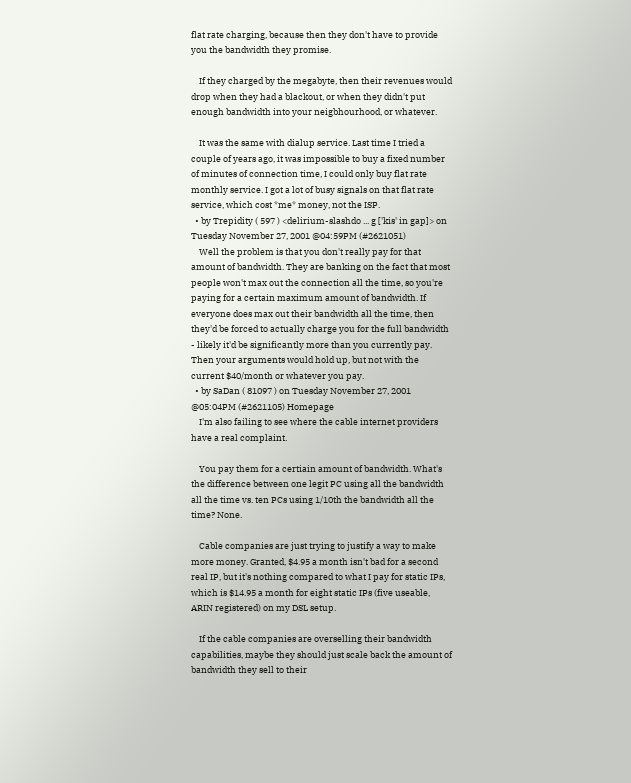flat rate charging, because then they don't have to provide you the bandwidth they promise.

    If they charged by the megabyte, then their revenues would drop when they had a blackout, or when they didn't put enough bandwidth into your neigbhourhood, or whatever.

    It was the same with dialup service. Last time I tried a couple of years ago, it was impossible to buy a fixed number of minutes of connection time, I could only buy flat rate monthly service. I got a lot of busy signals on that flat rate service, which cost *me* money, not the ISP.
  • by Trepidity ( 597 ) <delirium-slashdo ... g ['kis' in gap]> on Tuesday November 27, 2001 @04:59PM (#2621051)
    Well the problem is that you don't really pay for that amount of bandwidth. They are banking on the fact that most people won't max out the connection all the time, so you're paying for a certain maximum amount of bandwidth. If everyone does max out their bandwidth all the time, then they'd be forced to actually charge you for the full bandwidth - likely it'd be significantly more than you currently pay. Then your arguments would hold up, but not with the current $40/month or whatever you pay.
  • by SaDan ( 81097 ) on Tuesday November 27, 2001 @05:04PM (#2621105) Homepage
    I'm also failing to see where the cable internet providers have a real complaint.

    You pay them for a certiain amount of bandwidth. What's the difference between one legit PC using all the bandwidth all the time vs. ten PCs using 1/10th the bandwidth all the time? None.

    Cable companies are just trying to justify a way to make more money. Granted, $4.95 a month isn't bad for a second real IP, but it's nothing compared to what I pay for static IPs, which is $14.95 a month for eight static IPs (five useable, ARIN registered) on my DSL setup.

    If the cable companies are overselling their bandwidth capabilities, maybe they should just scale back the amount of bandwidth they sell to their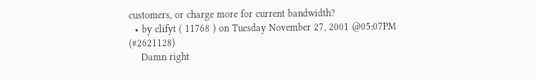customers, or charge more for current bandwidth?
  • by clifyt ( 11768 ) on Tuesday November 27, 2001 @05:07PM (#2621128)
    Damn right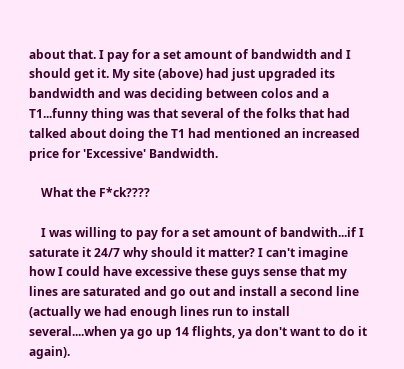about that. I pay for a set amount of bandwidth and I should get it. My site (above) had just upgraded its bandwidth and was deciding between colos and a T1...funny thing was that several of the folks that had talked about doing the T1 had mentioned an increased price for 'Excessive' Bandwidth.

    What the F*ck????

    I was willing to pay for a set amount of bandwith...if I saturate it 24/7 why should it matter? I can't imagine how I could have excessive these guys sense that my lines are saturated and go out and install a second line (actually we had enough lines run to install several....when ya go up 14 flights, ya don't want to do it again).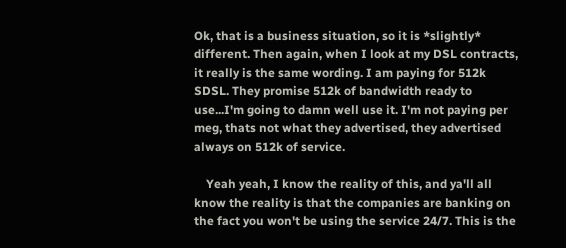Ok, that is a business situation, so it is *slightly* different. Then again, when I look at my DSL contracts, it really is the same wording. I am paying for 512k SDSL. They promise 512k of bandwidth ready to use...I'm going to damn well use it. I'm not paying per meg, thats not what they advertised, they advertised always on 512k of service.

    Yeah yeah, I know the reality of this, and ya'll all know the reality is that the companies are banking on the fact you won't be using the service 24/7. This is the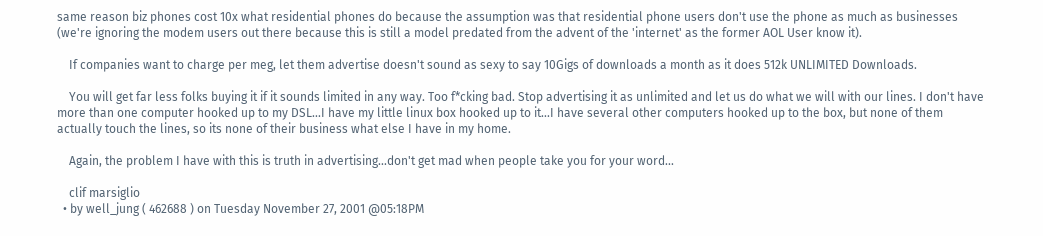same reason biz phones cost 10x what residential phones do because the assumption was that residential phone users don't use the phone as much as businesses (we're ignoring the modem users out there because this is still a model predated from the advent of the 'internet' as the former AOL User know it).

    If companies want to charge per meg, let them advertise doesn't sound as sexy to say 10Gigs of downloads a month as it does 512k UNLIMITED Downloads.

    You will get far less folks buying it if it sounds limited in any way. Too f*cking bad. Stop advertising it as unlimited and let us do what we will with our lines. I don't have more than one computer hooked up to my DSL...I have my little linux box hooked up to it...I have several other computers hooked up to the box, but none of them actually touch the lines, so its none of their business what else I have in my home.

    Again, the problem I have with this is truth in advertising...don't get mad when people take you for your word...

    clif marsiglio
  • by well_jung ( 462688 ) on Tuesday November 27, 2001 @05:18PM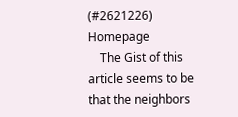(#2621226) Homepage
    The Gist of this article seems to be that the neighbors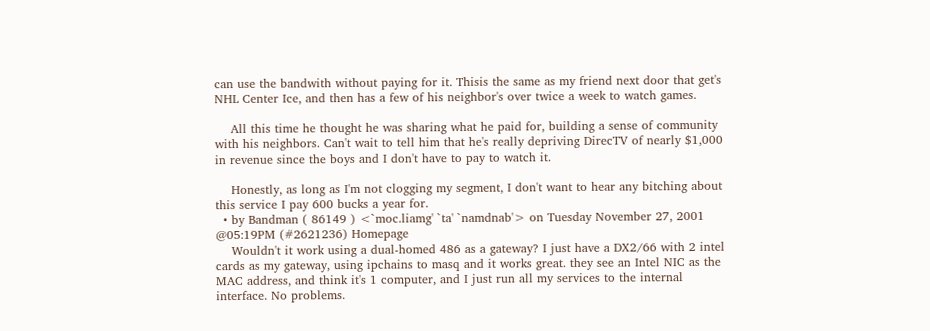can use the bandwith without paying for it. Thisis the same as my friend next door that get's NHL Center Ice, and then has a few of his neighbor's over twice a week to watch games.

    All this time he thought he was sharing what he paid for, building a sense of community with his neighbors. Can't wait to tell him that he's really depriving DirecTV of nearly $1,000 in revenue since the boys and I don't have to pay to watch it.

    Honestly, as long as I'm not clogging my segment, I don't want to hear any bitching about this service I pay 600 bucks a year for.
  • by Bandman ( 86149 ) <`moc.liamg' `ta' `namdnab'> on Tuesday November 27, 2001 @05:19PM (#2621236) Homepage
    Wouldn't it work using a dual-homed 486 as a gateway? I just have a DX2/66 with 2 intel cards as my gateway, using ipchains to masq and it works great. they see an Intel NIC as the MAC address, and think it's 1 computer, and I just run all my services to the internal interface. No problems.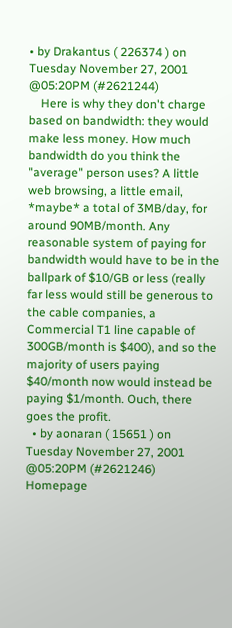• by Drakantus ( 226374 ) on Tuesday November 27, 2001 @05:20PM (#2621244)
    Here is why they don't charge based on bandwidth: they would make less money. How much bandwidth do you think the "average" person uses? A little web browsing, a little email, *maybe* a total of 3MB/day, for around 90MB/month. Any reasonable system of paying for bandwidth would have to be in the ballpark of $10/GB or less (really far less would still be generous to the cable companies, a Commercial T1 line capable of 300GB/month is $400), and so the majority of users paying $40/month now would instead be paying $1/month. Ouch, there goes the profit.
  • by aonaran ( 15651 ) on Tuesday November 27, 2001 @05:20PM (#2621246) Homepage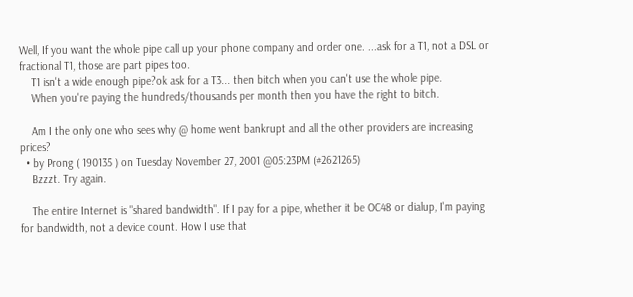Well, If you want the whole pipe call up your phone company and order one. ...ask for a T1, not a DSL or fractional T1, those are part pipes too.
    T1 isn't a wide enough pipe?ok ask for a T3... then bitch when you can't use the whole pipe.
    When you're paying the hundreds/thousands per month then you have the right to bitch.

    Am I the only one who sees why @ home went bankrupt and all the other providers are increasing prices?
  • by Prong ( 190135 ) on Tuesday November 27, 2001 @05:23PM (#2621265)
    Bzzzt. Try again.

    The entire Internet is "shared bandwidth". If I pay for a pipe, whether it be OC48 or dialup, I'm paying for bandwidth, not a device count. How I use that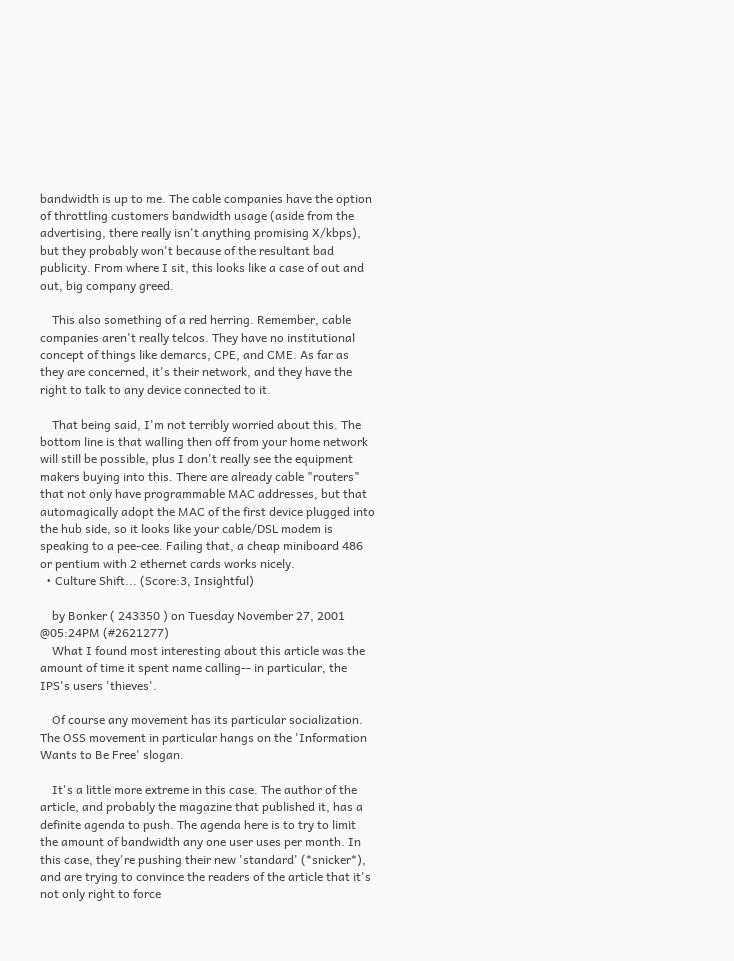bandwidth is up to me. The cable companies have the option of throttling customers bandwidth usage (aside from the advertising, there really isn't anything promising X/kbps), but they probably won't because of the resultant bad publicity. From where I sit, this looks like a case of out and out, big company greed.

    This also something of a red herring. Remember, cable companies aren't really telcos. They have no institutional concept of things like demarcs, CPE, and CME. As far as they are concerned, it's their network, and they have the right to talk to any device connected to it.

    That being said, I'm not terribly worried about this. The bottom line is that walling then off from your home network will still be possible, plus I don't really see the equipment makers buying into this. There are already cable "routers" that not only have programmable MAC addresses, but that automagically adopt the MAC of the first device plugged into the hub side, so it looks like your cable/DSL modem is speaking to a pee-cee. Failing that, a cheap miniboard 486 or pentium with 2 ethernet cards works nicely.
  • Culture Shift... (Score:3, Insightful)

    by Bonker ( 243350 ) on Tuesday November 27, 2001 @05:24PM (#2621277)
    What I found most interesting about this article was the amount of time it spent name calling-- in particular, the IPS's users 'thieves'.

    Of course any movement has its particular socialization. The OSS movement in particular hangs on the 'Information Wants to Be Free' slogan.

    It's a little more extreme in this case. The author of the article, and probably the magazine that published it, has a definite agenda to push. The agenda here is to try to limit the amount of bandwidth any one user uses per month. In this case, they're pushing their new 'standard' (*snicker*), and are trying to convince the readers of the article that it's not only right to force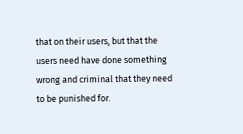that on their users, but that the users need have done something wrong and criminal that they need to be punished for.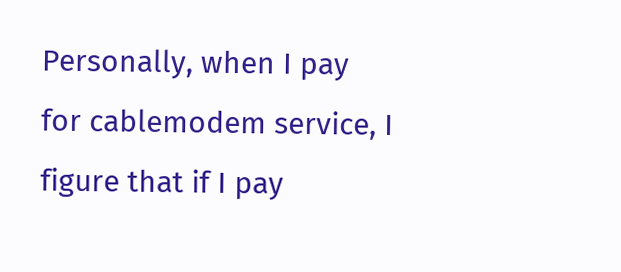Personally, when I pay for cablemodem service, I figure that if I pay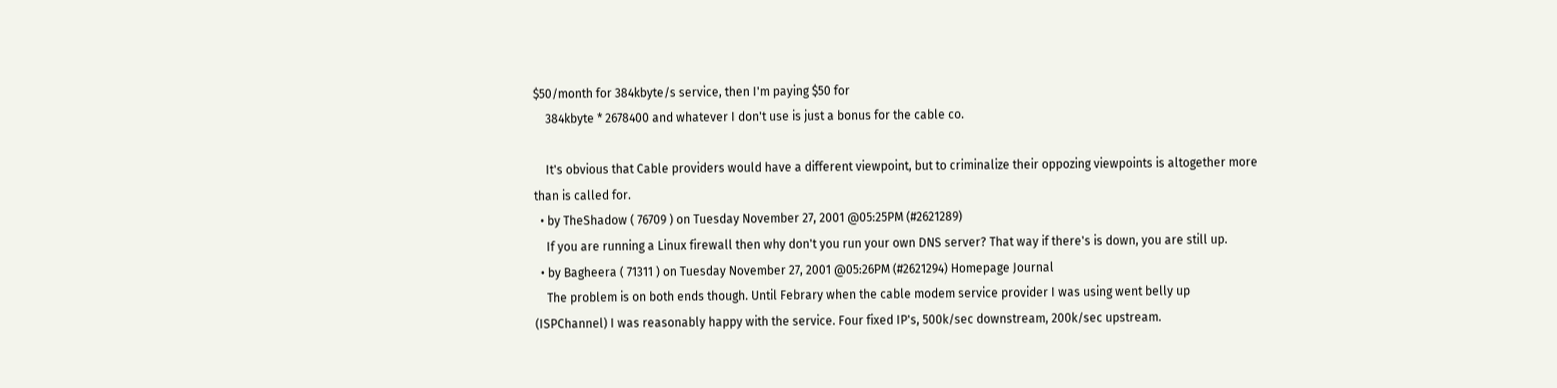$50/month for 384kbyte/s service, then I'm paying $50 for
    384kbyte * 2678400 and whatever I don't use is just a bonus for the cable co.

    It's obvious that Cable providers would have a different viewpoint, but to criminalize their oppozing viewpoints is altogether more than is called for.
  • by TheShadow ( 76709 ) on Tuesday November 27, 2001 @05:25PM (#2621289)
    If you are running a Linux firewall then why don't you run your own DNS server? That way if there's is down, you are still up.
  • by Bagheera ( 71311 ) on Tuesday November 27, 2001 @05:26PM (#2621294) Homepage Journal
    The problem is on both ends though. Until Febrary when the cable modem service provider I was using went belly up (ISPChannel) I was reasonably happy with the service. Four fixed IP's, 500k/sec downstream, 200k/sec upstream.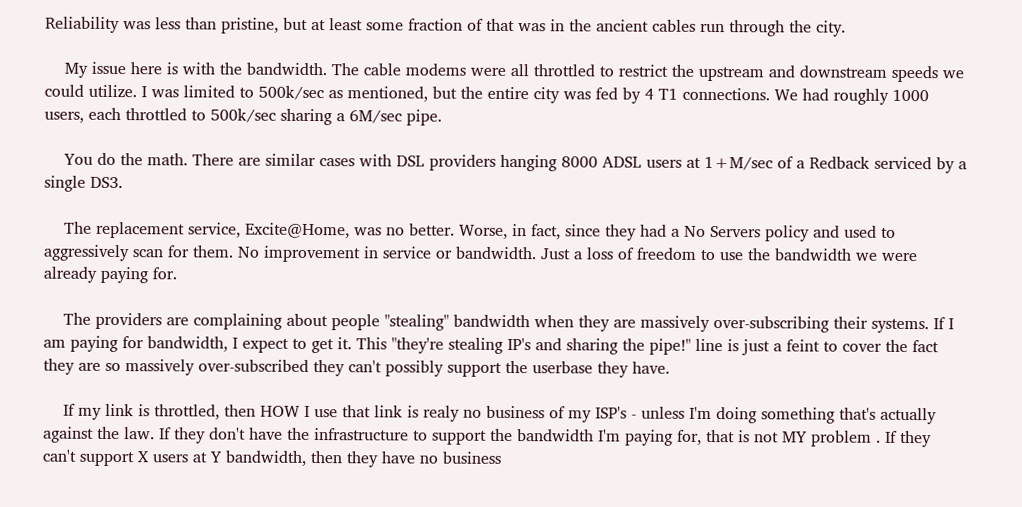Reliability was less than pristine, but at least some fraction of that was in the ancient cables run through the city.

    My issue here is with the bandwidth. The cable modems were all throttled to restrict the upstream and downstream speeds we could utilize. I was limited to 500k/sec as mentioned, but the entire city was fed by 4 T1 connections. We had roughly 1000 users, each throttled to 500k/sec sharing a 6M/sec pipe.

    You do the math. There are similar cases with DSL providers hanging 8000 ADSL users at 1+M/sec of a Redback serviced by a single DS3.

    The replacement service, Excite@Home, was no better. Worse, in fact, since they had a No Servers policy and used to aggressively scan for them. No improvement in service or bandwidth. Just a loss of freedom to use the bandwidth we were already paying for.

    The providers are complaining about people "stealing" bandwidth when they are massively over-subscribing their systems. If I am paying for bandwidth, I expect to get it. This "they're stealing IP's and sharing the pipe!" line is just a feint to cover the fact they are so massively over-subscribed they can't possibly support the userbase they have.

    If my link is throttled, then HOW I use that link is realy no business of my ISP's - unless I'm doing something that's actually against the law. If they don't have the infrastructure to support the bandwidth I'm paying for, that is not MY problem . If they can't support X users at Y bandwidth, then they have no business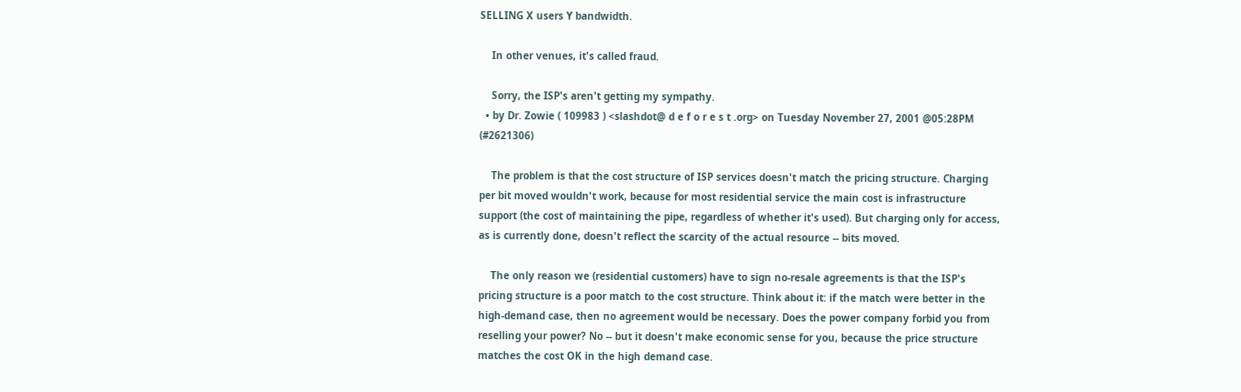SELLING X users Y bandwidth.

    In other venues, it's called fraud.

    Sorry, the ISP's aren't getting my sympathy.
  • by Dr. Zowie ( 109983 ) <slashdot@ d e f o r e s t .org> on Tuesday November 27, 2001 @05:28PM (#2621306)

    The problem is that the cost structure of ISP services doesn't match the pricing structure. Charging per bit moved wouldn't work, because for most residential service the main cost is infrastructure support (the cost of maintaining the pipe, regardless of whether it's used). But charging only for access, as is currently done, doesn't reflect the scarcity of the actual resource -- bits moved.

    The only reason we (residential customers) have to sign no-resale agreements is that the ISP's pricing structure is a poor match to the cost structure. Think about it: if the match were better in the high-demand case, then no agreement would be necessary. Does the power company forbid you from reselling your power? No -- but it doesn't make economic sense for you, because the price structure matches the cost OK in the high demand case.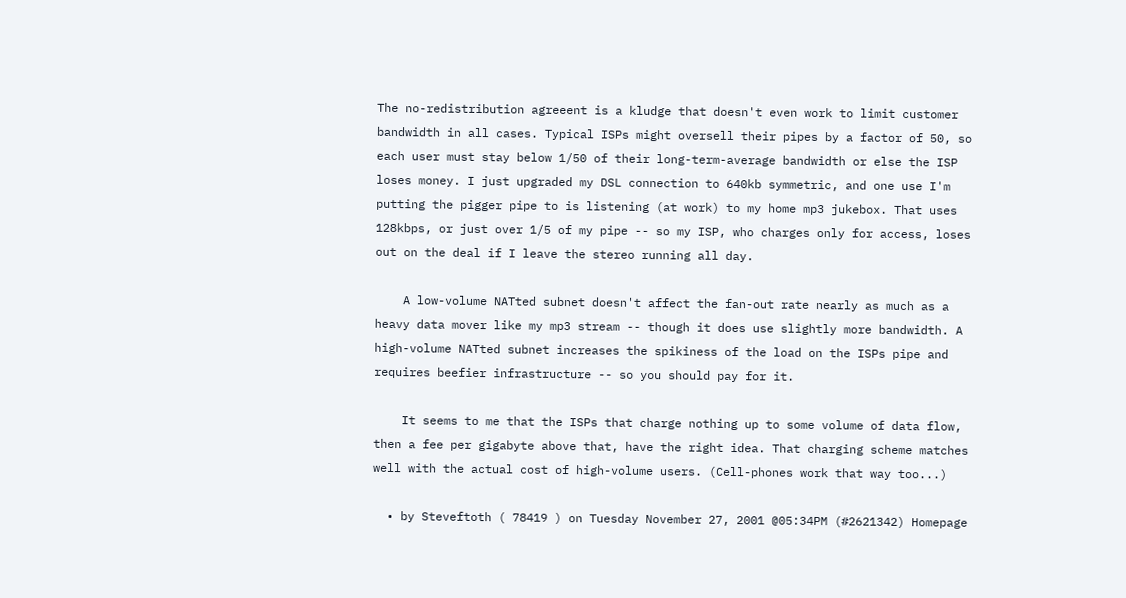The no-redistribution agreeent is a kludge that doesn't even work to limit customer bandwidth in all cases. Typical ISPs might oversell their pipes by a factor of 50, so each user must stay below 1/50 of their long-term-average bandwidth or else the ISP loses money. I just upgraded my DSL connection to 640kb symmetric, and one use I'm putting the pigger pipe to is listening (at work) to my home mp3 jukebox. That uses 128kbps, or just over 1/5 of my pipe -- so my ISP, who charges only for access, loses out on the deal if I leave the stereo running all day.

    A low-volume NATted subnet doesn't affect the fan-out rate nearly as much as a heavy data mover like my mp3 stream -- though it does use slightly more bandwidth. A high-volume NATted subnet increases the spikiness of the load on the ISPs pipe and requires beefier infrastructure -- so you should pay for it.

    It seems to me that the ISPs that charge nothing up to some volume of data flow, then a fee per gigabyte above that, have the right idea. That charging scheme matches well with the actual cost of high-volume users. (Cell-phones work that way too...)

  • by Steveftoth ( 78419 ) on Tuesday November 27, 2001 @05:34PM (#2621342) Homepage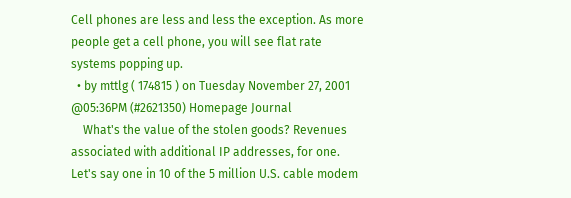Cell phones are less and less the exception. As more people get a cell phone, you will see flat rate systems popping up.
  • by mttlg ( 174815 ) on Tuesday November 27, 2001 @05:36PM (#2621350) Homepage Journal
    What's the value of the stolen goods? Revenues associated with additional IP addresses, for one. Let's say one in 10 of the 5 million U.S. cable modem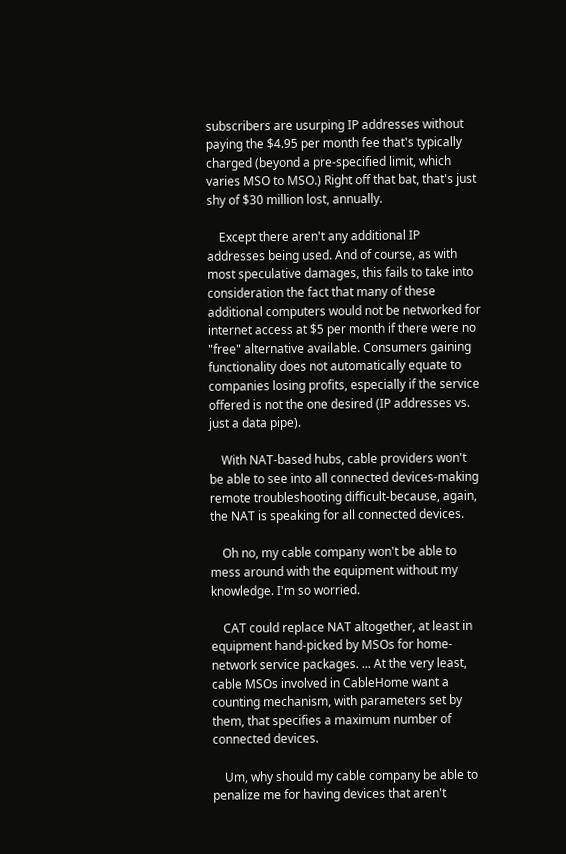subscribers are usurping IP addresses without paying the $4.95 per month fee that's typically charged (beyond a pre-specified limit, which varies MSO to MSO.) Right off that bat, that's just shy of $30 million lost, annually.

    Except there aren't any additional IP addresses being used. And of course, as with most speculative damages, this fails to take into consideration the fact that many of these additional computers would not be networked for internet access at $5 per month if there were no "free" alternative available. Consumers gaining functionality does not automatically equate to companies losing profits, especially if the service offered is not the one desired (IP addresses vs. just a data pipe).

    With NAT-based hubs, cable providers won't be able to see into all connected devices-making remote troubleshooting difficult-because, again, the NAT is speaking for all connected devices.

    Oh no, my cable company won't be able to mess around with the equipment without my knowledge. I'm so worried.

    CAT could replace NAT altogether, at least in equipment hand-picked by MSOs for home-network service packages. ... At the very least, cable MSOs involved in CableHome want a counting mechanism, with parameters set by them, that specifies a maximum number of connected devices.

    Um, why should my cable company be able to penalize me for having devices that aren't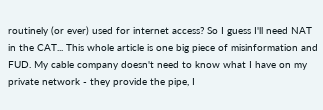routinely (or ever) used for internet access? So I guess I'll need NAT in the CAT... This whole article is one big piece of misinformation and FUD. My cable company doesn't need to know what I have on my private network - they provide the pipe, I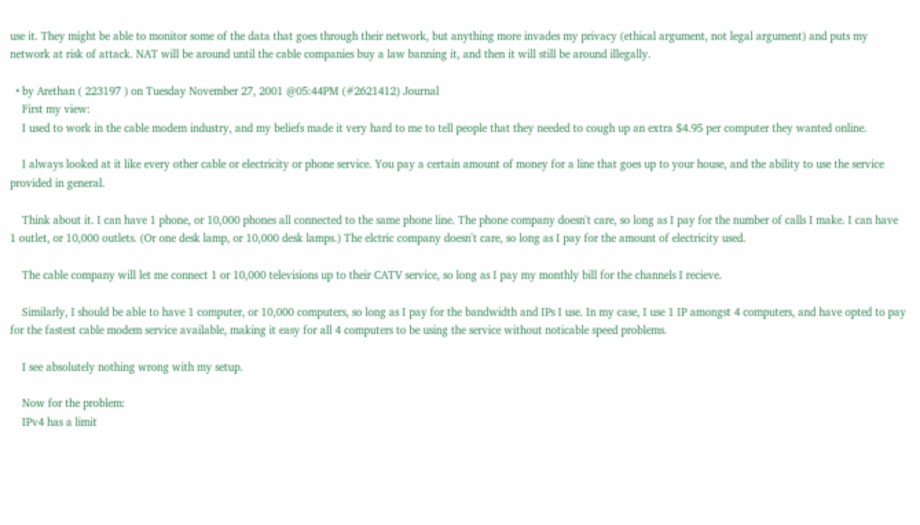use it. They might be able to monitor some of the data that goes through their network, but anything more invades my privacy (ethical argument, not legal argument) and puts my network at risk of attack. NAT will be around until the cable companies buy a law banning it, and then it will still be around illegally.

  • by Arethan ( 223197 ) on Tuesday November 27, 2001 @05:44PM (#2621412) Journal
    First my view:
    I used to work in the cable modem industry, and my beliefs made it very hard to me to tell people that they needed to cough up an extra $4.95 per computer they wanted online.

    I always looked at it like every other cable or electricity or phone service. You pay a certain amount of money for a line that goes up to your house, and the ability to use the service provided in general.

    Think about it. I can have 1 phone, or 10,000 phones all connected to the same phone line. The phone company doesn't care, so long as I pay for the number of calls I make. I can have 1 outlet, or 10,000 outlets. (Or one desk lamp, or 10,000 desk lamps.) The elctric company doesn't care, so long as I pay for the amount of electricity used.

    The cable company will let me connect 1 or 10,000 televisions up to their CATV service, so long as I pay my monthly bill for the channels I recieve.

    Similarly, I should be able to have 1 computer, or 10,000 computers, so long as I pay for the bandwidth and IPs I use. In my case, I use 1 IP amongst 4 computers, and have opted to pay for the fastest cable modem service available, making it easy for all 4 computers to be using the service without noticable speed problems.

    I see absolutely nothing wrong with my setup.

    Now for the problem:
    IPv4 has a limit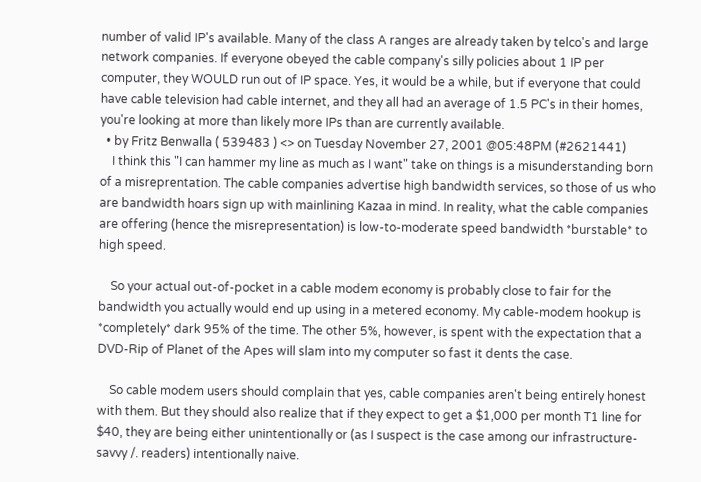number of valid IP's available. Many of the class A ranges are already taken by telco's and large network companies. If everyone obeyed the cable company's silly policies about 1 IP per computer, they WOULD run out of IP space. Yes, it would be a while, but if everyone that could have cable television had cable internet, and they all had an average of 1.5 PC's in their homes, you're looking at more than likely more IPs than are currently available.
  • by Fritz Benwalla ( 539483 ) <> on Tuesday November 27, 2001 @05:48PM (#2621441)
    I think this "I can hammer my line as much as I want" take on things is a misunderstanding born of a misreprentation. The cable companies advertise high bandwidth services, so those of us who are bandwidth hoars sign up with mainlining Kazaa in mind. In reality, what the cable companies are offering (hence the misrepresentation) is low-to-moderate speed bandwidth *burstable* to high speed.

    So your actual out-of-pocket in a cable modem economy is probably close to fair for the bandwidth you actually would end up using in a metered economy. My cable-modem hookup is *completely* dark 95% of the time. The other 5%, however, is spent with the expectation that a DVD-Rip of Planet of the Apes will slam into my computer so fast it dents the case.

    So cable modem users should complain that yes, cable companies aren't being entirely honest with them. But they should also realize that if they expect to get a $1,000 per month T1 line for $40, they are being either unintentionally or (as I suspect is the case among our infrastructure-savvy /. readers) intentionally naive.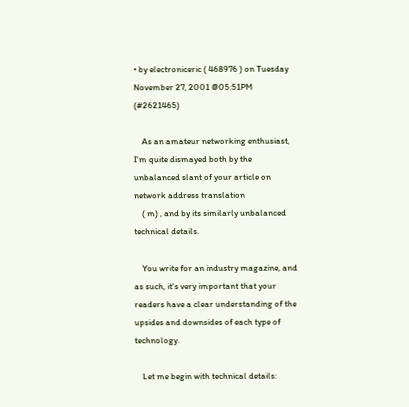• by electroniceric ( 468976 ) on Tuesday November 27, 2001 @05:51PM (#2621465)

    As an amateur networking enthusiast, I'm quite dismayed both by the unbalanced slant of your article on network address translation
    ( m) , and by its similarly unbalanced technical details.

    You write for an industry magazine, and as such, it's very important that your readers have a clear understanding of the upsides and downsides of each type of technology.

    Let me begin with technical details: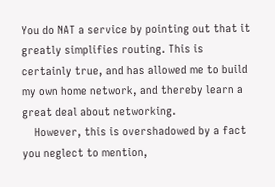You do NAT a service by pointing out that it greatly simplifies routing. This is certainly true, and has allowed me to build my own home network, and thereby learn a great deal about networking.
    However, this is overshadowed by a fact you neglect to mention,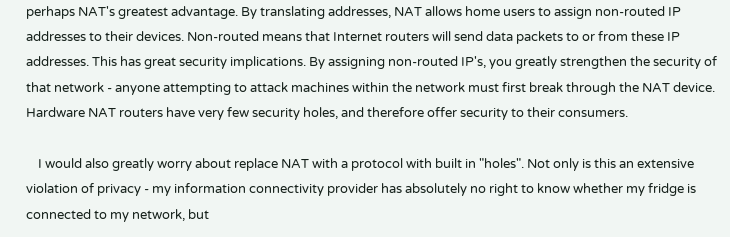perhaps NAT's greatest advantage. By translating addresses, NAT allows home users to assign non-routed IP addresses to their devices. Non-routed means that Internet routers will send data packets to or from these IP addresses. This has great security implications. By assigning non-routed IP's, you greatly strengthen the security of that network - anyone attempting to attack machines within the network must first break through the NAT device. Hardware NAT routers have very few security holes, and therefore offer security to their consumers.

    I would also greatly worry about replace NAT with a protocol with built in "holes". Not only is this an extensive violation of privacy - my information connectivity provider has absolutely no right to know whether my fridge is connected to my network, but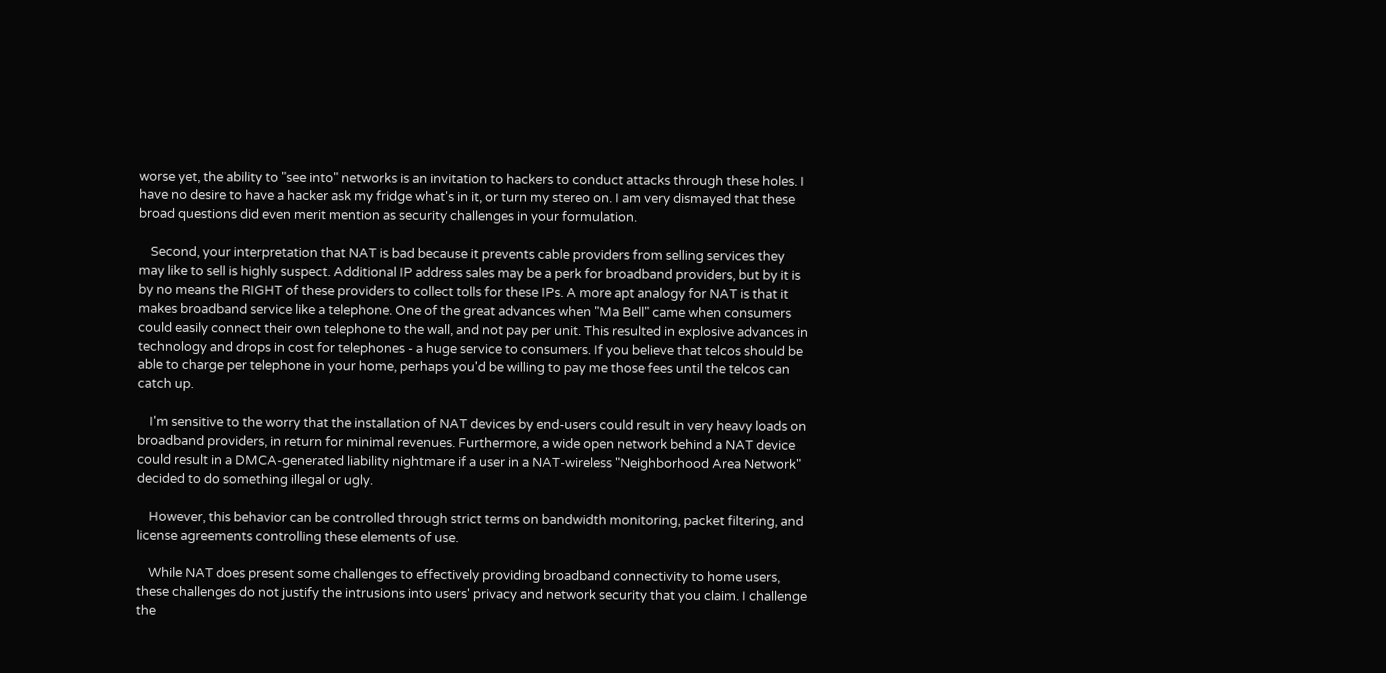worse yet, the ability to "see into" networks is an invitation to hackers to conduct attacks through these holes. I have no desire to have a hacker ask my fridge what's in it, or turn my stereo on. I am very dismayed that these broad questions did even merit mention as security challenges in your formulation.

    Second, your interpretation that NAT is bad because it prevents cable providers from selling services they may like to sell is highly suspect. Additional IP address sales may be a perk for broadband providers, but by it is by no means the RIGHT of these providers to collect tolls for these IPs. A more apt analogy for NAT is that it makes broadband service like a telephone. One of the great advances when "Ma Bell" came when consumers could easily connect their own telephone to the wall, and not pay per unit. This resulted in explosive advances in technology and drops in cost for telephones - a huge service to consumers. If you believe that telcos should be able to charge per telephone in your home, perhaps you'd be willing to pay me those fees until the telcos can catch up.

    I'm sensitive to the worry that the installation of NAT devices by end-users could result in very heavy loads on broadband providers, in return for minimal revenues. Furthermore, a wide open network behind a NAT device could result in a DMCA-generated liability nightmare if a user in a NAT-wireless "Neighborhood Area Network" decided to do something illegal or ugly.

    However, this behavior can be controlled through strict terms on bandwidth monitoring, packet filtering, and license agreements controlling these elements of use.

    While NAT does present some challenges to effectively providing broadband connectivity to home users, these challenges do not justify the intrusions into users' privacy and network security that you claim. I challenge the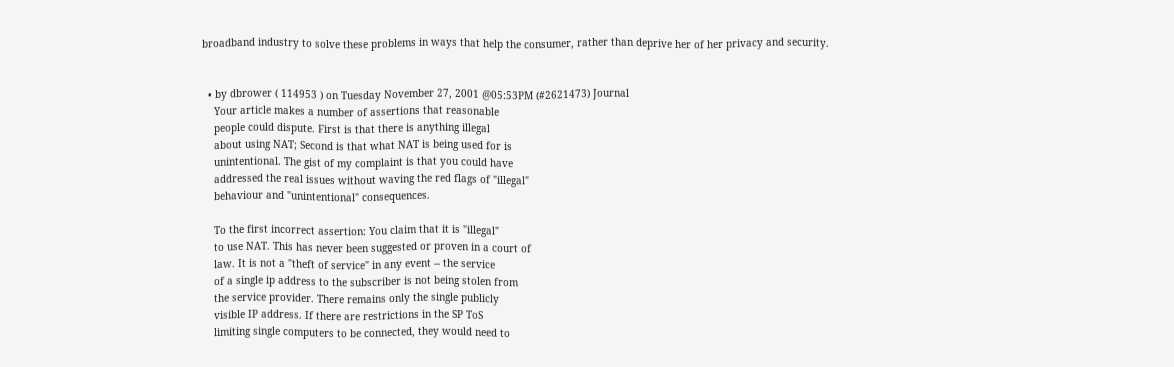broadband industry to solve these problems in ways that help the consumer, rather than deprive her of her privacy and security.


  • by dbrower ( 114953 ) on Tuesday November 27, 2001 @05:53PM (#2621473) Journal
    Your article makes a number of assertions that reasonable
    people could dispute. First is that there is anything illegal
    about using NAT; Second is that what NAT is being used for is
    unintentional. The gist of my complaint is that you could have
    addressed the real issues without waving the red flags of "illegal"
    behaviour and "unintentional" consequences.

    To the first incorrect assertion: You claim that it is "illegal"
    to use NAT. This has never been suggested or proven in a court of
    law. It is not a "theft of service" in any event -- the service
    of a single ip address to the subscriber is not being stolen from
    the service provider. There remains only the single publicly
    visible IP address. If there are restrictions in the SP ToS
    limiting single computers to be connected, they would need to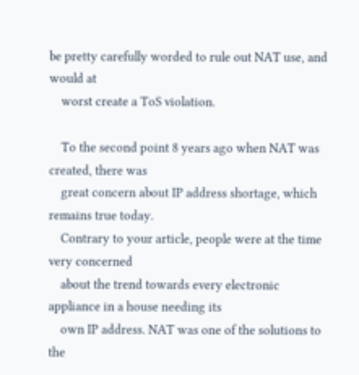be pretty carefully worded to rule out NAT use, and would at
    worst create a ToS violation.

    To the second point 8 years ago when NAT was created, there was
    great concern about IP address shortage, which remains true today.
    Contrary to your article, people were at the time very concerned
    about the trend towards every electronic appliance in a house needing its
    own IP address. NAT was one of the solutions to the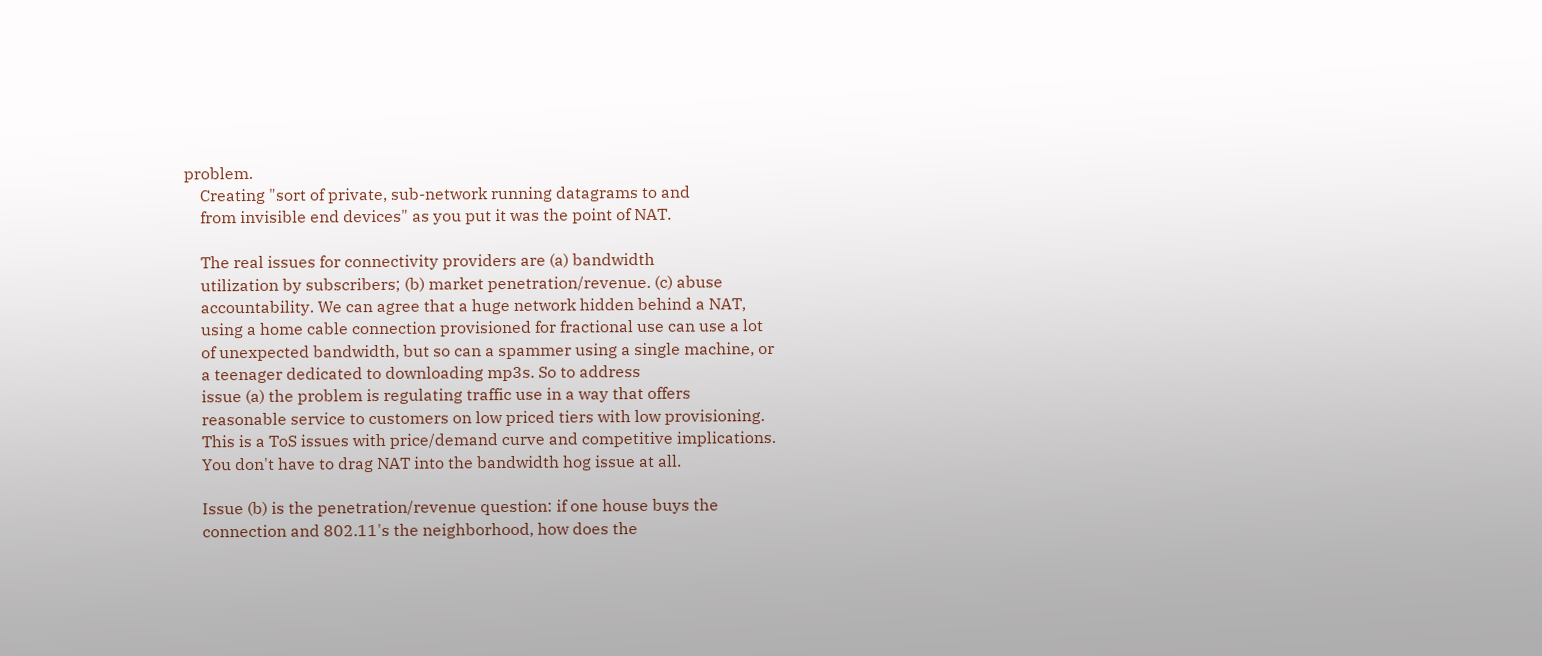problem.
    Creating "sort of private, sub-network running datagrams to and
    from invisible end devices" as you put it was the point of NAT.

    The real issues for connectivity providers are (a) bandwidth
    utilization by subscribers; (b) market penetration/revenue. (c) abuse
    accountability. We can agree that a huge network hidden behind a NAT,
    using a home cable connection provisioned for fractional use can use a lot
    of unexpected bandwidth, but so can a spammer using a single machine, or
    a teenager dedicated to downloading mp3s. So to address
    issue (a) the problem is regulating traffic use in a way that offers
    reasonable service to customers on low priced tiers with low provisioning.
    This is a ToS issues with price/demand curve and competitive implications.
    You don't have to drag NAT into the bandwidth hog issue at all.

    Issue (b) is the penetration/revenue question: if one house buys the
    connection and 802.11's the neighborhood, how does the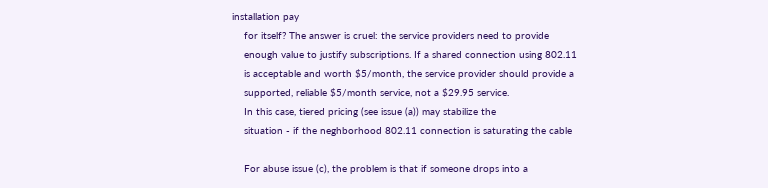installation pay
    for itself? The answer is cruel: the service providers need to provide
    enough value to justify subscriptions. If a shared connection using 802.11
    is acceptable and worth $5/month, the service provider should provide a
    supported, reliable $5/month service, not a $29.95 service.
    In this case, tiered pricing (see issue (a)) may stabilize the
    situation - if the neghborhood 802.11 connection is saturating the cable

    For abuse issue (c), the problem is that if someone drops into a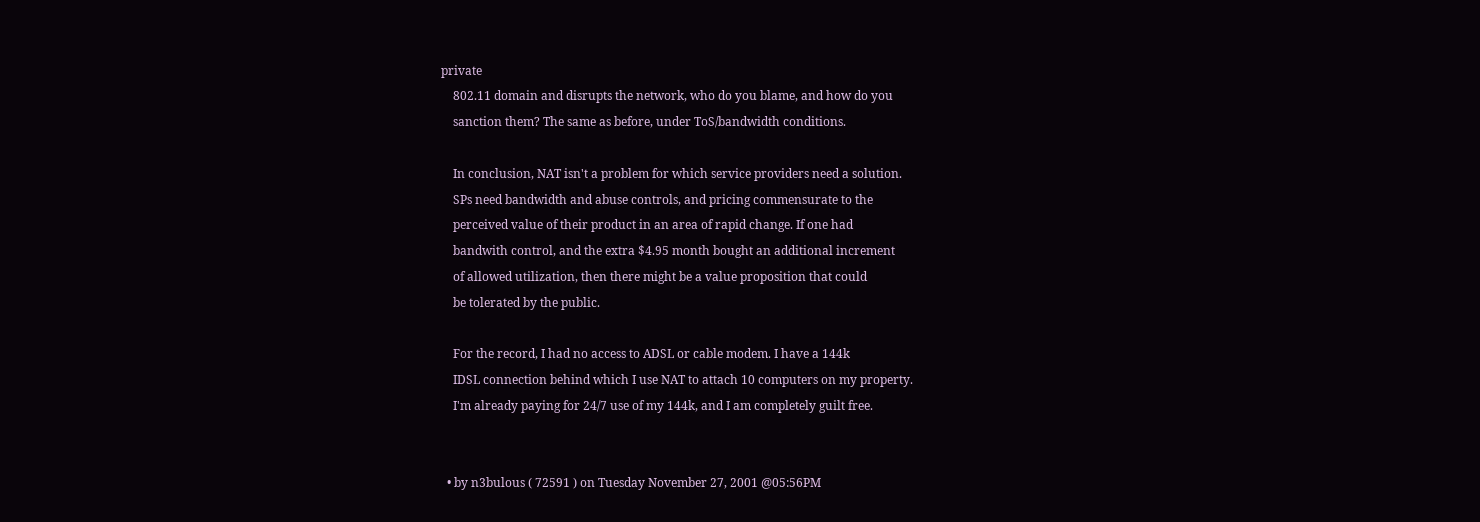private
    802.11 domain and disrupts the network, who do you blame, and how do you
    sanction them? The same as before, under ToS/bandwidth conditions.

    In conclusion, NAT isn't a problem for which service providers need a solution.
    SPs need bandwidth and abuse controls, and pricing commensurate to the
    perceived value of their product in an area of rapid change. If one had
    bandwith control, and the extra $4.95 month bought an additional increment
    of allowed utilization, then there might be a value proposition that could
    be tolerated by the public.

    For the record, I had no access to ADSL or cable modem. I have a 144k
    IDSL connection behind which I use NAT to attach 10 computers on my property.
    I'm already paying for 24/7 use of my 144k, and I am completely guilt free.


  • by n3bulous ( 72591 ) on Tuesday November 27, 2001 @05:56PM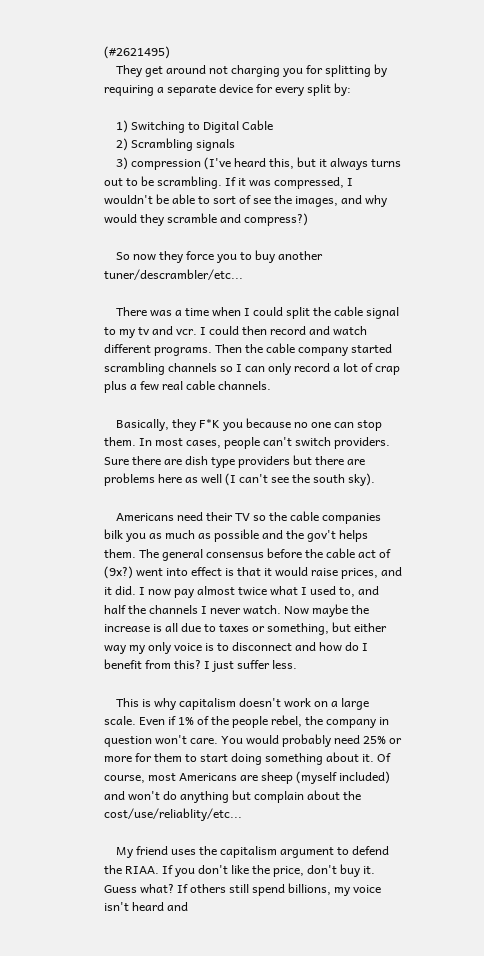(#2621495)
    They get around not charging you for splitting by requiring a separate device for every split by:

    1) Switching to Digital Cable
    2) Scrambling signals
    3) compression (I've heard this, but it always turns out to be scrambling. If it was compressed, I wouldn't be able to sort of see the images, and why would they scramble and compress?)

    So now they force you to buy another tuner/descrambler/etc...

    There was a time when I could split the cable signal to my tv and vcr. I could then record and watch different programs. Then the cable company started scrambling channels so I can only record a lot of crap plus a few real cable channels.

    Basically, they F*K you because no one can stop them. In most cases, people can't switch providers. Sure there are dish type providers but there are problems here as well (I can't see the south sky).

    Americans need their TV so the cable companies bilk you as much as possible and the gov't helps them. The general consensus before the cable act of (9x?) went into effect is that it would raise prices, and it did. I now pay almost twice what I used to, and half the channels I never watch. Now maybe the increase is all due to taxes or something, but either way my only voice is to disconnect and how do I benefit from this? I just suffer less.

    This is why capitalism doesn't work on a large scale. Even if 1% of the people rebel, the company in question won't care. You would probably need 25% or more for them to start doing something about it. Of course, most Americans are sheep (myself included) and won't do anything but complain about the cost/use/reliablity/etc...

    My friend uses the capitalism argument to defend the RIAA. If you don't like the price, don't buy it. Guess what? If others still spend billions, my voice isn't heard and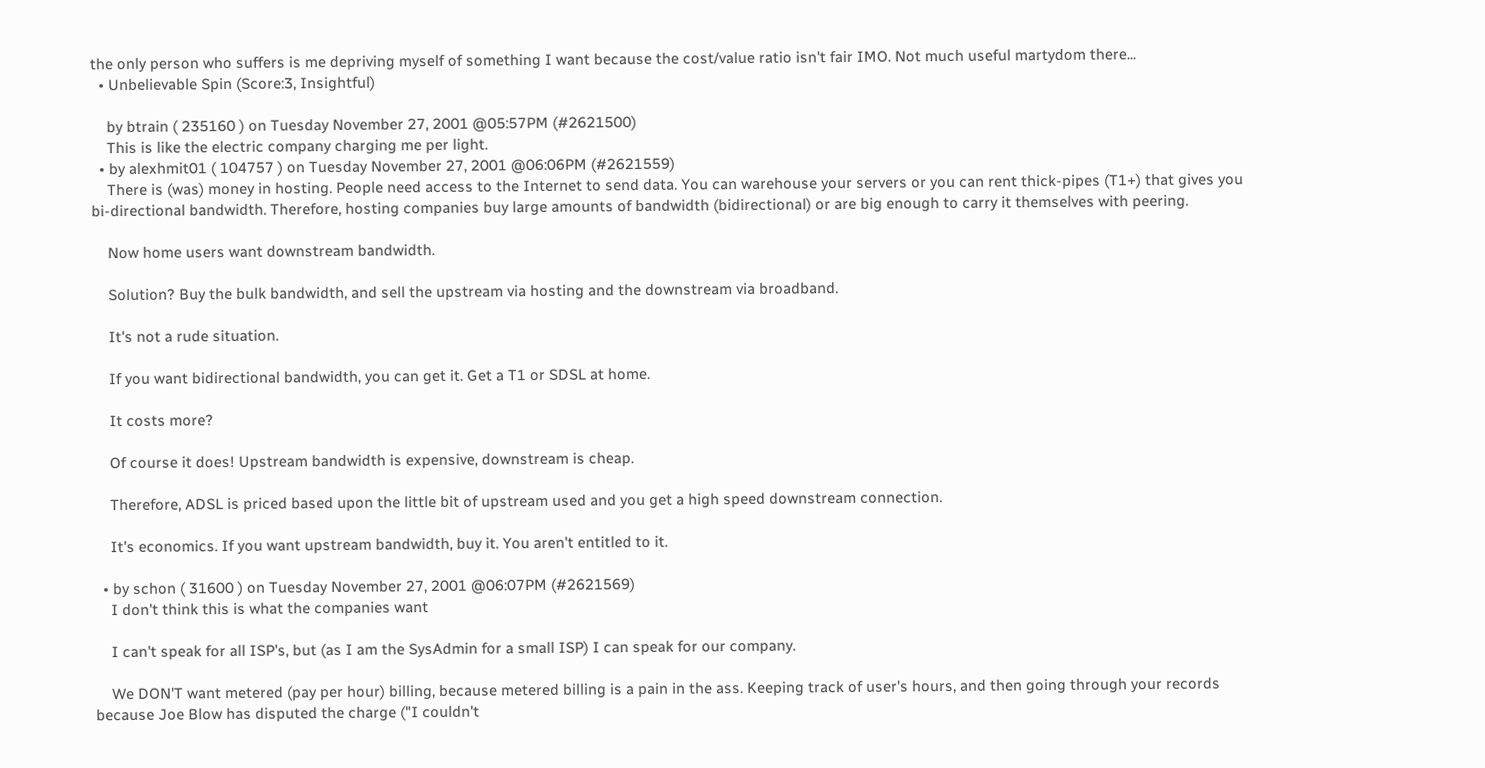the only person who suffers is me depriving myself of something I want because the cost/value ratio isn't fair IMO. Not much useful martydom there...
  • Unbelievable Spin (Score:3, Insightful)

    by btrain ( 235160 ) on Tuesday November 27, 2001 @05:57PM (#2621500)
    This is like the electric company charging me per light.
  • by alexhmit01 ( 104757 ) on Tuesday November 27, 2001 @06:06PM (#2621559)
    There is (was) money in hosting. People need access to the Internet to send data. You can warehouse your servers or you can rent thick-pipes (T1+) that gives you bi-directional bandwidth. Therefore, hosting companies buy large amounts of bandwidth (bidirectional) or are big enough to carry it themselves with peering.

    Now home users want downstream bandwidth.

    Solution? Buy the bulk bandwidth, and sell the upstream via hosting and the downstream via broadband.

    It's not a rude situation.

    If you want bidirectional bandwidth, you can get it. Get a T1 or SDSL at home.

    It costs more?

    Of course it does! Upstream bandwidth is expensive, downstream is cheap.

    Therefore, ADSL is priced based upon the little bit of upstream used and you get a high speed downstream connection.

    It's economics. If you want upstream bandwidth, buy it. You aren't entitled to it.

  • by schon ( 31600 ) on Tuesday November 27, 2001 @06:07PM (#2621569)
    I don't think this is what the companies want

    I can't speak for all ISP's, but (as I am the SysAdmin for a small ISP) I can speak for our company.

    We DON'T want metered (pay per hour) billing, because metered billing is a pain in the ass. Keeping track of user's hours, and then going through your records because Joe Blow has disputed the charge ("I couldn't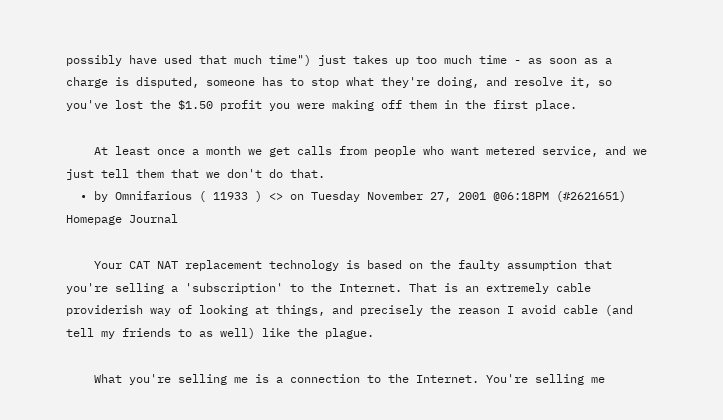possibly have used that much time") just takes up too much time - as soon as a charge is disputed, someone has to stop what they're doing, and resolve it, so you've lost the $1.50 profit you were making off them in the first place.

    At least once a month we get calls from people who want metered service, and we just tell them that we don't do that.
  • by Omnifarious ( 11933 ) <> on Tuesday November 27, 2001 @06:18PM (#2621651) Homepage Journal

    Your CAT NAT replacement technology is based on the faulty assumption that you're selling a 'subscription' to the Internet. That is an extremely cable providerish way of looking at things, and precisely the reason I avoid cable (and tell my friends to as well) like the plague.

    What you're selling me is a connection to the Internet. You're selling me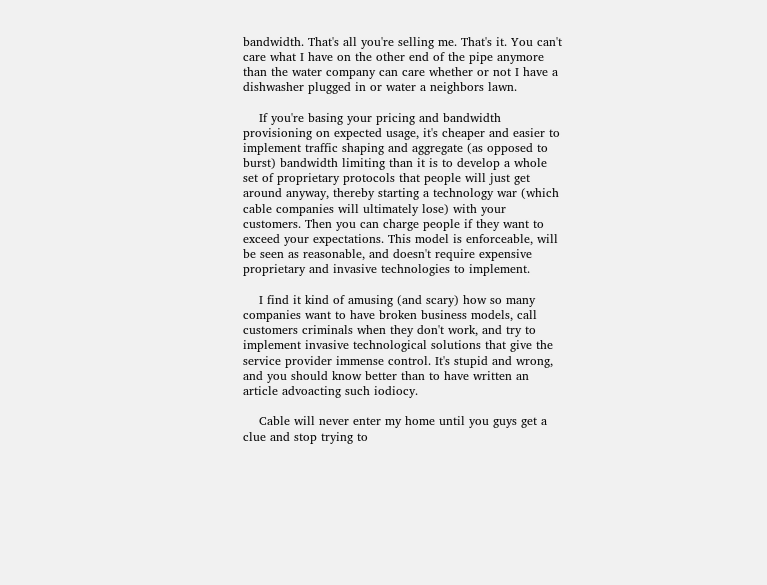bandwidth. That's all you're selling me. That's it. You can't care what I have on the other end of the pipe anymore than the water company can care whether or not I have a dishwasher plugged in or water a neighbors lawn.

    If you're basing your pricing and bandwidth provisioning on expected usage, it's cheaper and easier to implement traffic shaping and aggregate (as opposed to burst) bandwidth limiting than it is to develop a whole set of proprietary protocols that people will just get around anyway, thereby starting a technology war (which cable companies will ultimately lose) with your customers. Then you can charge people if they want to exceed your expectations. This model is enforceable, will be seen as reasonable, and doesn't require expensive proprietary and invasive technologies to implement.

    I find it kind of amusing (and scary) how so many companies want to have broken business models, call customers criminals when they don't work, and try to implement invasive technological solutions that give the service provider immense control. It's stupid and wrong, and you should know better than to have written an article advoacting such iodiocy.

    Cable will never enter my home until you guys get a clue and stop trying to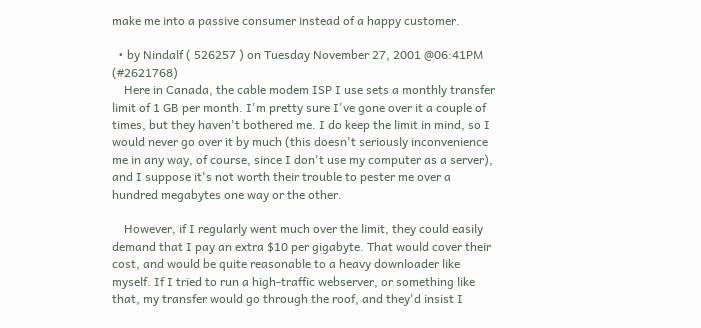make me into a passive consumer instead of a happy customer.

  • by Nindalf ( 526257 ) on Tuesday November 27, 2001 @06:41PM (#2621768)
    Here in Canada, the cable modem ISP I use sets a monthly transfer limit of 1 GB per month. I'm pretty sure I've gone over it a couple of times, but they haven't bothered me. I do keep the limit in mind, so I would never go over it by much (this doesn't seriously inconvenience me in any way, of course, since I don't use my computer as a server), and I suppose it's not worth their trouble to pester me over a hundred megabytes one way or the other.

    However, if I regularly went much over the limit, they could easily demand that I pay an extra $10 per gigabyte. That would cover their cost, and would be quite reasonable to a heavy downloader like myself. If I tried to run a high-traffic webserver, or something like that, my transfer would go through the roof, and they'd insist I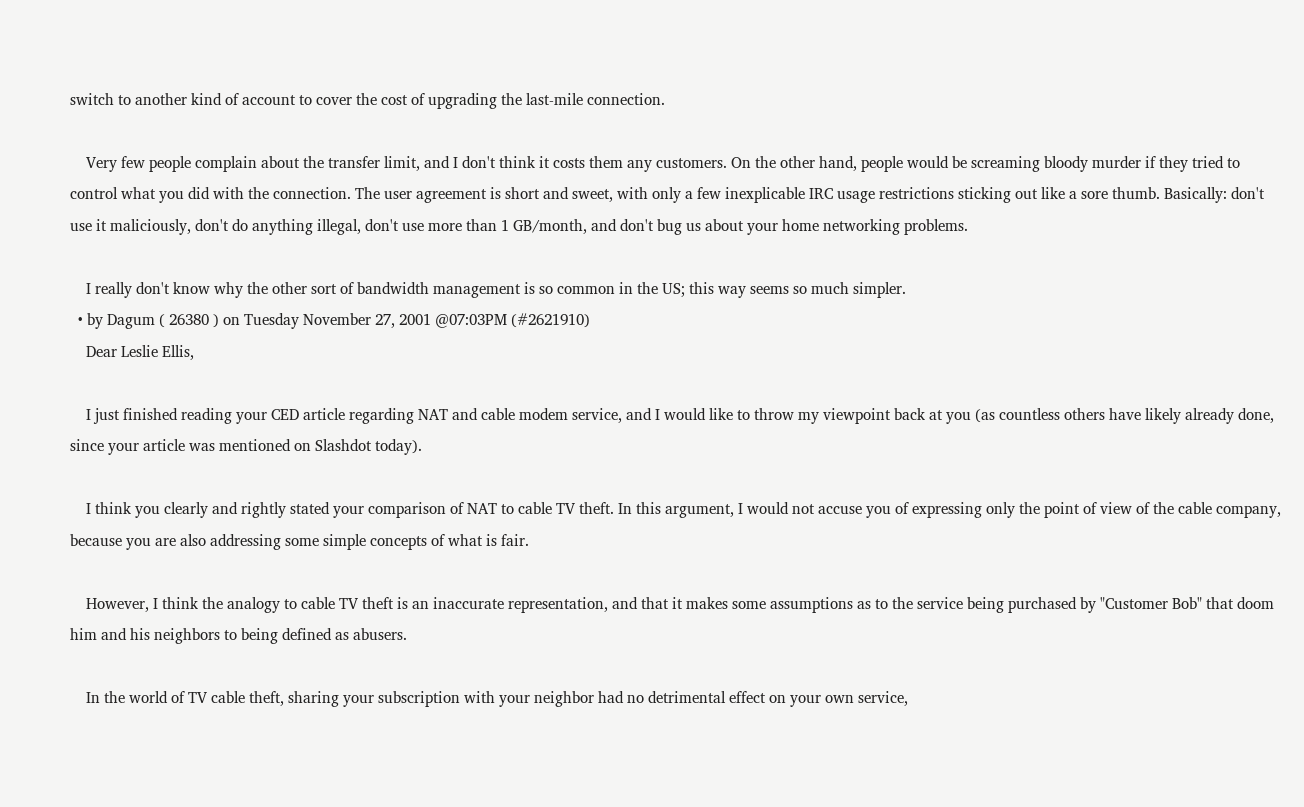switch to another kind of account to cover the cost of upgrading the last-mile connection.

    Very few people complain about the transfer limit, and I don't think it costs them any customers. On the other hand, people would be screaming bloody murder if they tried to control what you did with the connection. The user agreement is short and sweet, with only a few inexplicable IRC usage restrictions sticking out like a sore thumb. Basically: don't use it maliciously, don't do anything illegal, don't use more than 1 GB/month, and don't bug us about your home networking problems.

    I really don't know why the other sort of bandwidth management is so common in the US; this way seems so much simpler.
  • by Dagum ( 26380 ) on Tuesday November 27, 2001 @07:03PM (#2621910)
    Dear Leslie Ellis,

    I just finished reading your CED article regarding NAT and cable modem service, and I would like to throw my viewpoint back at you (as countless others have likely already done, since your article was mentioned on Slashdot today).

    I think you clearly and rightly stated your comparison of NAT to cable TV theft. In this argument, I would not accuse you of expressing only the point of view of the cable company, because you are also addressing some simple concepts of what is fair.

    However, I think the analogy to cable TV theft is an inaccurate representation, and that it makes some assumptions as to the service being purchased by "Customer Bob" that doom him and his neighbors to being defined as abusers.

    In the world of TV cable theft, sharing your subscription with your neighbor had no detrimental effect on your own service,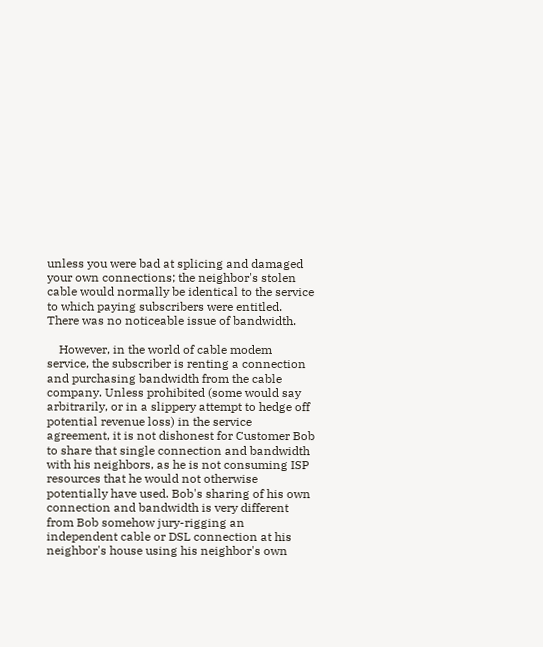unless you were bad at splicing and damaged your own connections; the neighbor's stolen cable would normally be identical to the service to which paying subscribers were entitled. There was no noticeable issue of bandwidth.

    However, in the world of cable modem service, the subscriber is renting a connection and purchasing bandwidth from the cable company. Unless prohibited (some would say arbitrarily, or in a slippery attempt to hedge off potential revenue loss) in the service agreement, it is not dishonest for Customer Bob to share that single connection and bandwidth with his neighbors, as he is not consuming ISP resources that he would not otherwise potentially have used. Bob's sharing of his own connection and bandwidth is very different from Bob somehow jury-rigging an independent cable or DSL connection at his neighbor's house using his neighbor's own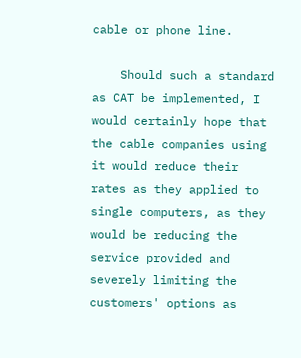cable or phone line.

    Should such a standard as CAT be implemented, I would certainly hope that the cable companies using it would reduce their rates as they applied to single computers, as they would be reducing the service provided and severely limiting the customers' options as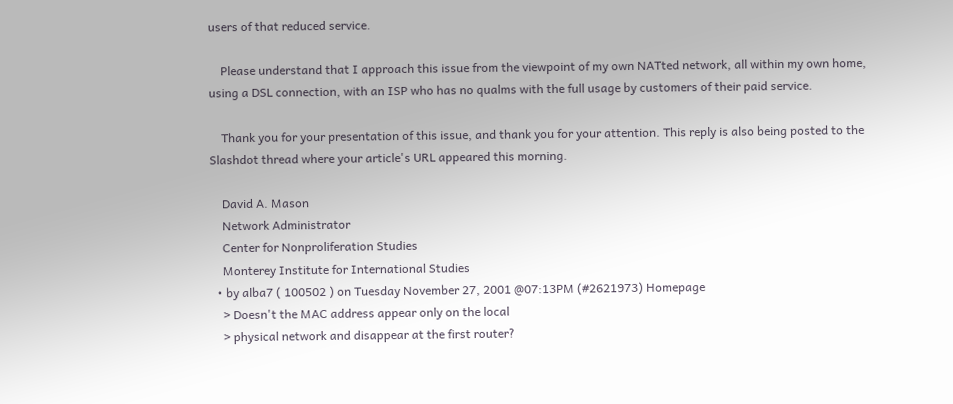users of that reduced service.

    Please understand that I approach this issue from the viewpoint of my own NATted network, all within my own home, using a DSL connection, with an ISP who has no qualms with the full usage by customers of their paid service.

    Thank you for your presentation of this issue, and thank you for your attention. This reply is also being posted to the Slashdot thread where your article's URL appeared this morning.

    David A. Mason
    Network Administrator
    Center for Nonproliferation Studies
    Monterey Institute for International Studies
  • by alba7 ( 100502 ) on Tuesday November 27, 2001 @07:13PM (#2621973) Homepage
    > Doesn't the MAC address appear only on the local
    > physical network and disappear at the first router?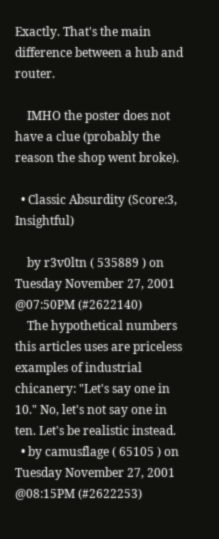Exactly. That's the main difference between a hub and router.

    IMHO the poster does not have a clue (probably the reason the shop went broke).

  • Classic Absurdity (Score:3, Insightful)

    by r3v0ltn ( 535889 ) on Tuesday November 27, 2001 @07:50PM (#2622140)
    The hypothetical numbers this articles uses are priceless examples of industrial chicanery: "Let's say one in 10." No, let's not say one in ten. Let's be realistic instead.
  • by camusflage ( 65105 ) on Tuesday November 27, 2001 @08:15PM (#2622253)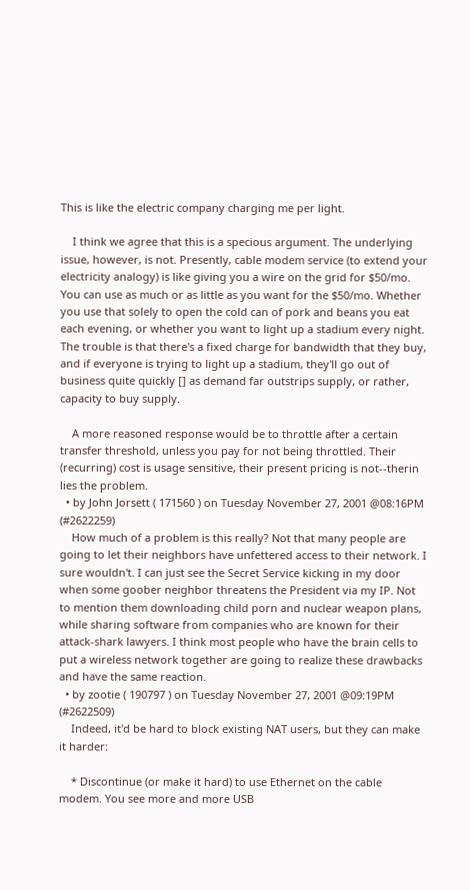This is like the electric company charging me per light.

    I think we agree that this is a specious argument. The underlying issue, however, is not. Presently, cable modem service (to extend your electricity analogy) is like giving you a wire on the grid for $50/mo. You can use as much or as little as you want for the $50/mo. Whether you use that solely to open the cold can of pork and beans you eat each evening, or whether you want to light up a stadium every night. The trouble is that there's a fixed charge for bandwidth that they buy, and if everyone is trying to light up a stadium, they'll go out of business quite quickly [] as demand far outstrips supply, or rather, capacity to buy supply.

    A more reasoned response would be to throttle after a certain transfer threshold, unless you pay for not being throttled. Their (recurring) cost is usage sensitive, their present pricing is not--therin lies the problem.
  • by John Jorsett ( 171560 ) on Tuesday November 27, 2001 @08:16PM (#2622259)
    How much of a problem is this really? Not that many people are going to let their neighbors have unfettered access to their network. I sure wouldn't. I can just see the Secret Service kicking in my door when some goober neighbor threatens the President via my IP. Not to mention them downloading child porn and nuclear weapon plans, while sharing software from companies who are known for their attack-shark lawyers. I think most people who have the brain cells to put a wireless network together are going to realize these drawbacks and have the same reaction.
  • by zootie ( 190797 ) on Tuesday November 27, 2001 @09:19PM (#2622509)
    Indeed, it'd be hard to block existing NAT users, but they can make it harder:

    * Discontinue (or make it hard) to use Ethernet on the cable modem. You see more and more USB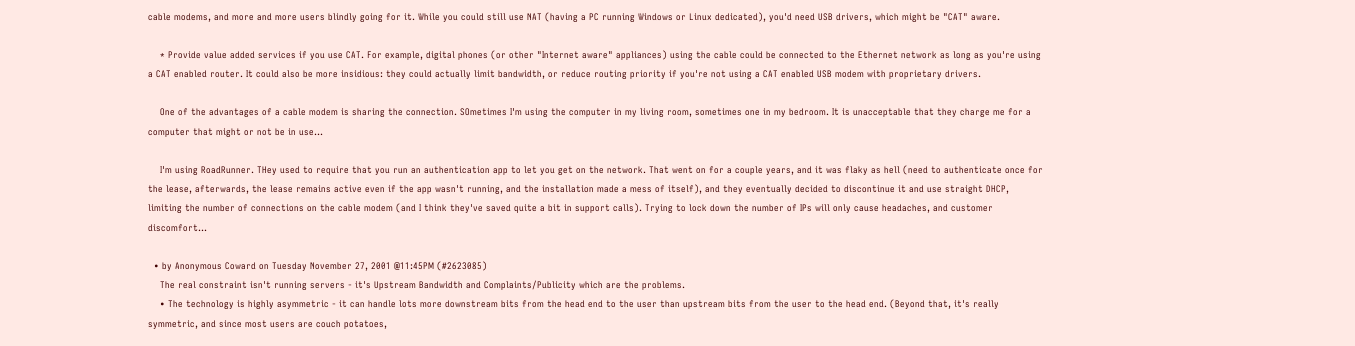cable modems, and more and more users blindly going for it. While you could still use NAT (having a PC running Windows or Linux dedicated), you'd need USB drivers, which might be "CAT" aware.

    * Provide value added services if you use CAT. For example, digital phones (or other "Internet aware" appliances) using the cable could be connected to the Ethernet network as long as you're using a CAT enabled router. It could also be more insidious: they could actually limit bandwidth, or reduce routing priority if you're not using a CAT enabled USB modem with proprietary drivers.

    One of the advantages of a cable modem is sharing the connection. SOmetimes I'm using the computer in my living room, sometimes one in my bedroom. It is unacceptable that they charge me for a computer that might or not be in use...

    I'm using RoadRunner. THey used to require that you run an authentication app to let you get on the network. That went on for a couple years, and it was flaky as hell (need to authenticate once for the lease, afterwards, the lease remains active even if the app wasn't running, and the installation made a mess of itself), and they eventually decided to discontinue it and use straight DHCP, limiting the number of connections on the cable modem (and I think they've saved quite a bit in support calls). Trying to lock down the number of IPs will only cause headaches, and customer discomfort...

  • by Anonymous Coward on Tuesday November 27, 2001 @11:45PM (#2623085)
    The real constraint isn't running servers - it's Upstream Bandwidth and Complaints/Publicity which are the problems.
    • The technology is highly asymmetric - it can handle lots more downstream bits from the head end to the user than upstream bits from the user to the head end. (Beyond that, it's really symmetric, and since most users are couch potatoes,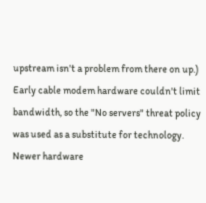upstream isn't a problem from there on up.) Early cable modem hardware couldn't limit bandwidth, so the "No servers" threat policy was used as a substitute for technology. Newer hardware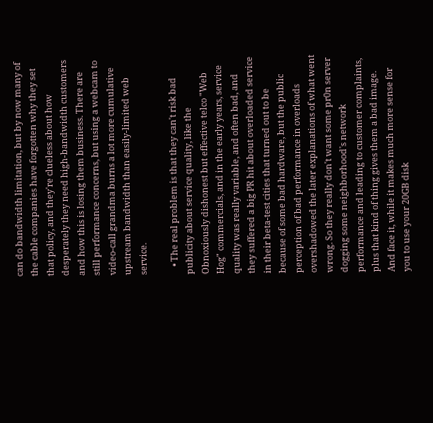can do bandwidth limitation, but by now many of the cable companies have forgotten why they set that policy, and they're clueless about how desperately they need high-bandwidth customers and how this is losing them business. There are still performance concerns, but using a webcam to video-call grandma burns a lot more cumulative upstream bandwidth than easily-limited web service.

    • The real problem is that they can't risk bad publicity about service quality, like the Obnoxiously dishonest but effective telco "Web Hog" commercials, and in the early years, service quality was really variable, and often bad, and they suffered a big PR hit about overloaded service in their beta-test cities that turned out to be because of some bad hardware, but the public perception of bad performance in overloads overshadowed the later explanations of what went wrong. So they really don't want some pr0n server dogging some neighborhood's network performance and leading to customer complaints, plus that kind of thing gives them a bad image. And face it, while it makes much more sense for you to use your 20GB disk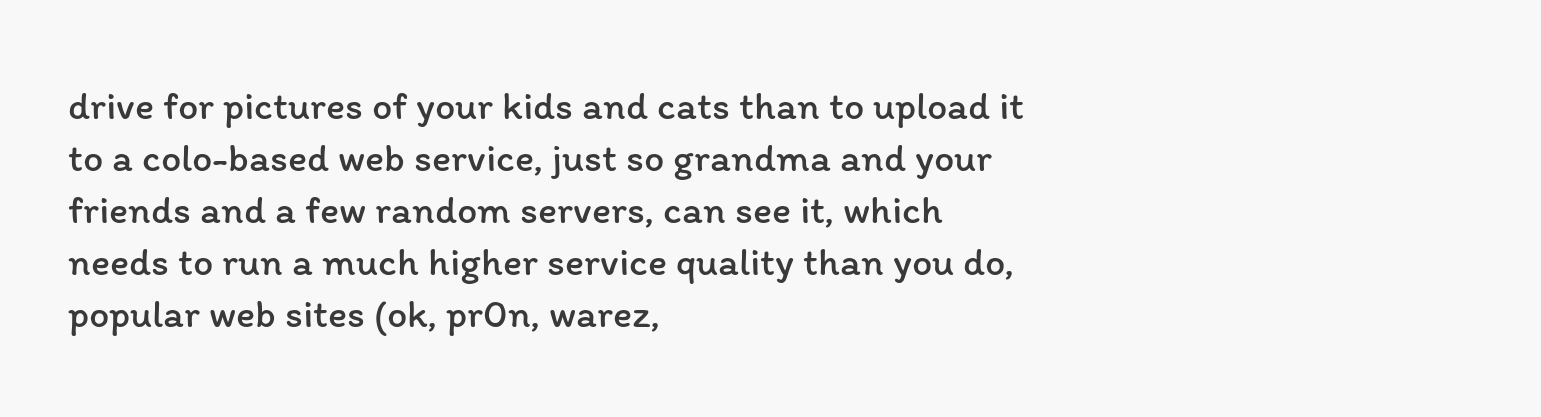drive for pictures of your kids and cats than to upload it to a colo-based web service, just so grandma and your friends and a few random servers, can see it, which needs to run a much higher service quality than you do, popular web sites (ok, pr0n, warez,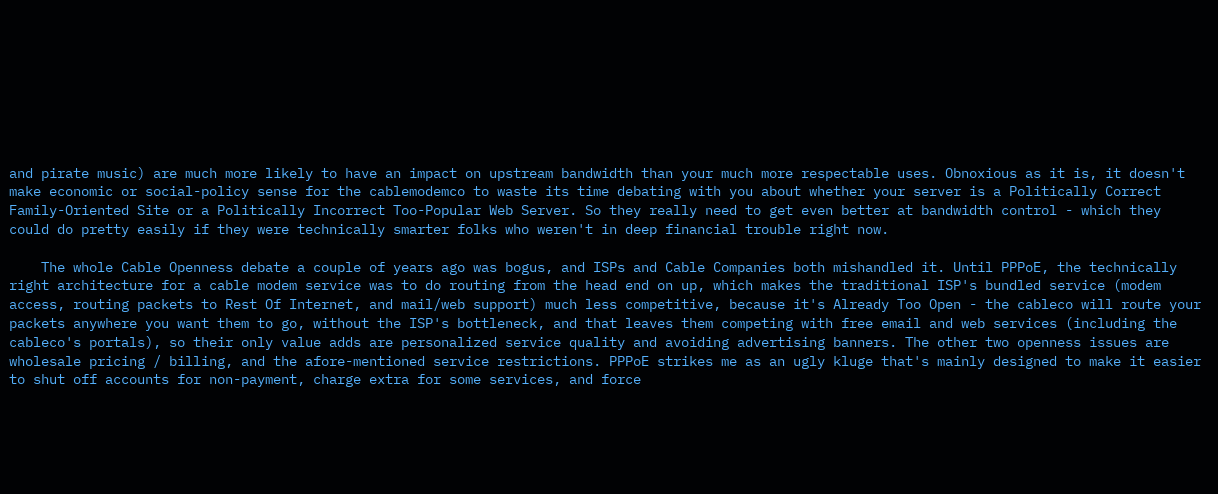and pirate music) are much more likely to have an impact on upstream bandwidth than your much more respectable uses. Obnoxious as it is, it doesn't make economic or social-policy sense for the cablemodemco to waste its time debating with you about whether your server is a Politically Correct Family-Oriented Site or a Politically Incorrect Too-Popular Web Server. So they really need to get even better at bandwidth control - which they could do pretty easily if they were technically smarter folks who weren't in deep financial trouble right now.

    The whole Cable Openness debate a couple of years ago was bogus, and ISPs and Cable Companies both mishandled it. Until PPPoE, the technically right architecture for a cable modem service was to do routing from the head end on up, which makes the traditional ISP's bundled service (modem access, routing packets to Rest Of Internet, and mail/web support) much less competitive, because it's Already Too Open - the cableco will route your packets anywhere you want them to go, without the ISP's bottleneck, and that leaves them competing with free email and web services (including the cableco's portals), so their only value adds are personalized service quality and avoiding advertising banners. The other two openness issues are wholesale pricing / billing, and the afore-mentioned service restrictions. PPPoE strikes me as an ugly kluge that's mainly designed to make it easier to shut off accounts for non-payment, charge extra for some services, and force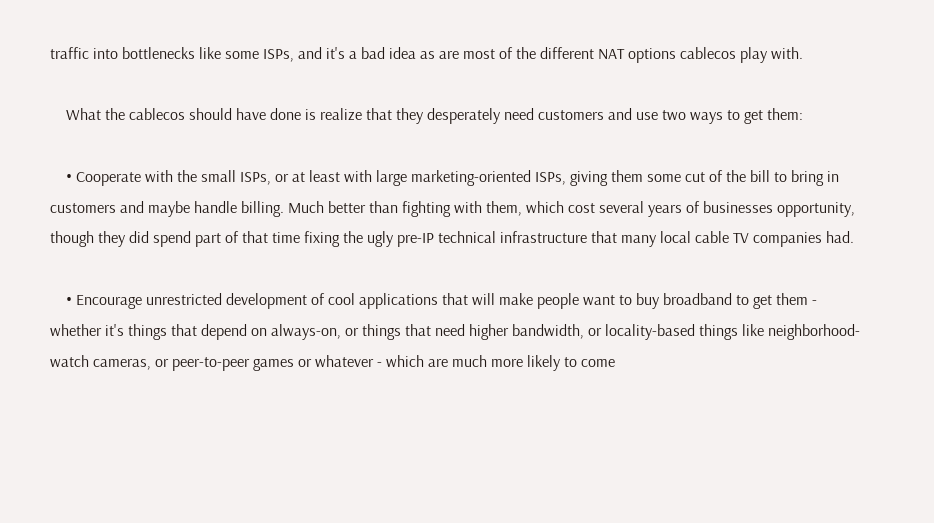traffic into bottlenecks like some ISPs, and it's a bad idea as are most of the different NAT options cablecos play with.

    What the cablecos should have done is realize that they desperately need customers and use two ways to get them:

    • Cooperate with the small ISPs, or at least with large marketing-oriented ISPs, giving them some cut of the bill to bring in customers and maybe handle billing. Much better than fighting with them, which cost several years of businesses opportunity, though they did spend part of that time fixing the ugly pre-IP technical infrastructure that many local cable TV companies had.

    • Encourage unrestricted development of cool applications that will make people want to buy broadband to get them - whether it's things that depend on always-on, or things that need higher bandwidth, or locality-based things like neighborhood-watch cameras, or peer-to-peer games or whatever - which are much more likely to come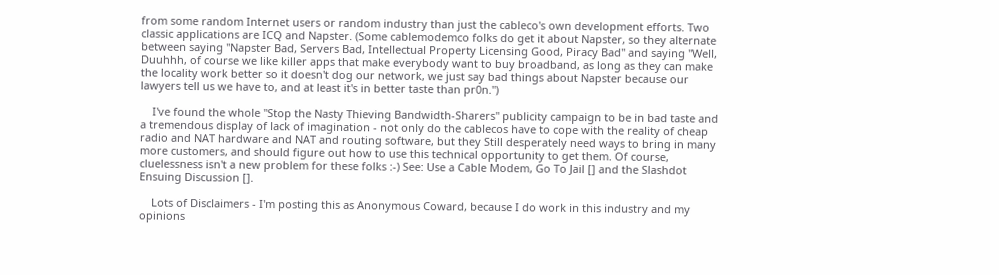from some random Internet users or random industry than just the cableco's own development efforts. Two classic applications are ICQ and Napster. (Some cablemodemco folks do get it about Napster, so they alternate between saying "Napster Bad, Servers Bad, Intellectual Property Licensing Good, Piracy Bad" and saying "Well, Duuhhh, of course we like killer apps that make everybody want to buy broadband, as long as they can make the locality work better so it doesn't dog our network, we just say bad things about Napster because our lawyers tell us we have to, and at least it's in better taste than pr0n.")

    I've found the whole "Stop the Nasty Thieving Bandwidth-Sharers" publicity campaign to be in bad taste and a tremendous display of lack of imagination - not only do the cablecos have to cope with the reality of cheap radio and NAT hardware and NAT and routing software, but they Still desperately need ways to bring in many more customers, and should figure out how to use this technical opportunity to get them. Of course, cluelessness isn't a new problem for these folks :-) See: Use a Cable Modem, Go To Jail [] and the Slashdot Ensuing Discussion [].

    Lots of Disclaimers - I'm posting this as Anonymous Coward, because I do work in this industry and my opinions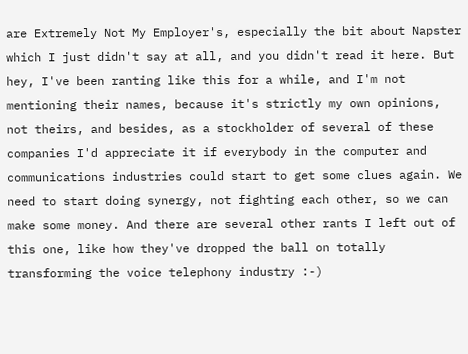are Extremely Not My Employer's, especially the bit about Napster which I just didn't say at all, and you didn't read it here. But hey, I've been ranting like this for a while, and I'm not mentioning their names, because it's strictly my own opinions, not theirs, and besides, as a stockholder of several of these companies I'd appreciate it if everybody in the computer and communications industries could start to get some clues again. We need to start doing synergy, not fighting each other, so we can make some money. And there are several other rants I left out of this one, like how they've dropped the ball on totally transforming the voice telephony industry :-)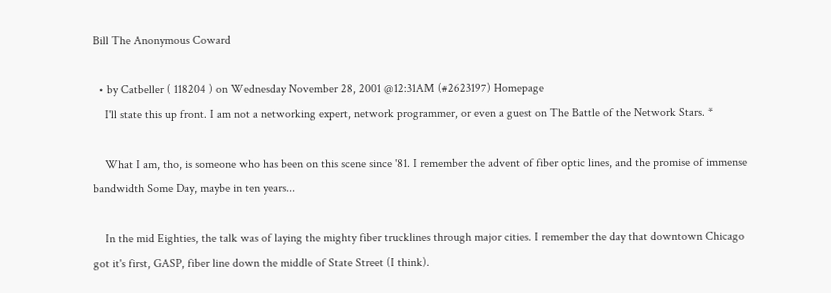Bill The Anonymous Coward

  • by Catbeller ( 118204 ) on Wednesday November 28, 2001 @12:31AM (#2623197) Homepage
    I'll state this up front. I am not a networking expert, network programmer, or even a guest on The Battle of the Network Stars. *

    What I am, tho, is someone who has been on this scene since '81. I remember the advent of fiber optic lines, and the promise of immense bandwidth Some Day, maybe in ten years...

    In the mid Eighties, the talk was of laying the mighty fiber trucklines through major cities. I remember the day that downtown Chicago got it's first, GASP, fiber line down the middle of State Street (I think).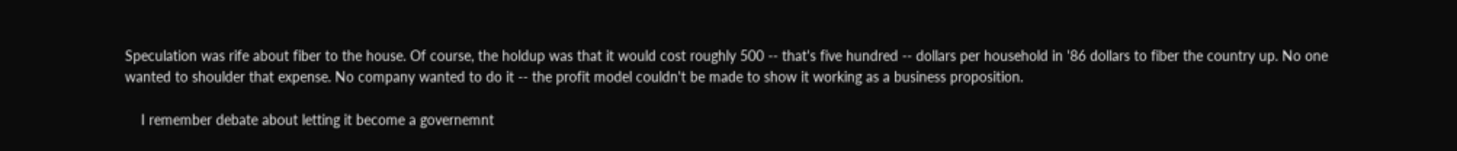Speculation was rife about fiber to the house. Of course, the holdup was that it would cost roughly 500 -- that's five hundred -- dollars per household in '86 dollars to fiber the country up. No one wanted to shoulder that expense. No company wanted to do it -- the profit model couldn't be made to show it working as a business proposition.

    I remember debate about letting it become a governemnt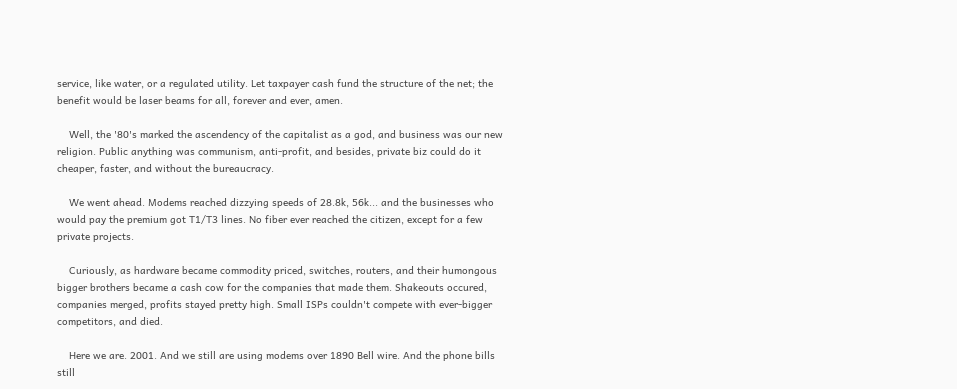service, like water, or a regulated utility. Let taxpayer cash fund the structure of the net; the benefit would be laser beams for all, forever and ever, amen.

    Well, the '80's marked the ascendency of the capitalist as a god, and business was our new religion. Public anything was communism, anti-profit, and besides, private biz could do it cheaper, faster, and without the bureaucracy.

    We went ahead. Modems reached dizzying speeds of 28.8k, 56k... and the businesses who would pay the premium got T1/T3 lines. No fiber ever reached the citizen, except for a few private projects.

    Curiously, as hardware became commodity priced, switches, routers, and their humongous bigger brothers became a cash cow for the companies that made them. Shakeouts occured, companies merged, profits stayed pretty high. Small ISPs couldn't compete with ever-bigger competitors, and died.

    Here we are. 2001. And we still are using modems over 1890 Bell wire. And the phone bills still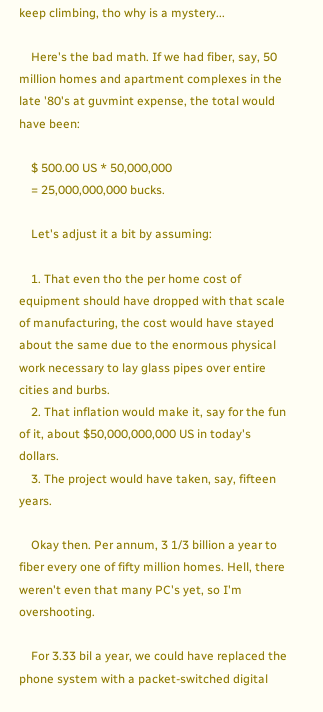keep climbing, tho why is a mystery...

    Here's the bad math. If we had fiber, say, 50 million homes and apartment complexes in the late '80's at guvmint expense, the total would have been:

    $ 500.00 US * 50,000,000
    = 25,000,000,000 bucks.

    Let's adjust it a bit by assuming:

    1. That even tho the per home cost of equipment should have dropped with that scale of manufacturing, the cost would have stayed about the same due to the enormous physical work necessary to lay glass pipes over entire cities and burbs.
    2. That inflation would make it, say for the fun of it, about $50,000,000,000 US in today's dollars.
    3. The project would have taken, say, fifteen years.

    Okay then. Per annum, 3 1/3 billion a year to fiber every one of fifty million homes. Hell, there weren't even that many PC's yet, so I'm overshooting.

    For 3.33 bil a year, we could have replaced the phone system with a packet-switched digital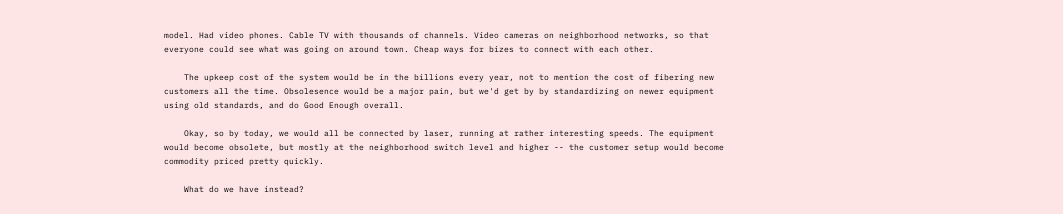model. Had video phones. Cable TV with thousands of channels. Video cameras on neighborhood networks, so that everyone could see what was going on around town. Cheap ways for bizes to connect with each other.

    The upkeep cost of the system would be in the billions every year, not to mention the cost of fibering new customers all the time. Obsolesence would be a major pain, but we'd get by by standardizing on newer equipment using old standards, and do Good Enough overall.

    Okay, so by today, we would all be connected by laser, running at rather interesting speeds. The equipment would become obsolete, but mostly at the neighborhood switch level and higher -- the customer setup would become commodity priced pretty quickly.

    What do we have instead?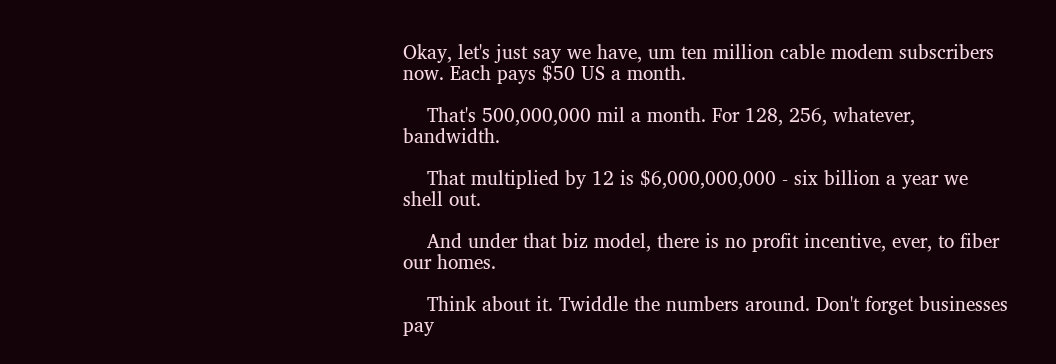Okay, let's just say we have, um ten million cable modem subscribers now. Each pays $50 US a month.

    That's 500,000,000 mil a month. For 128, 256, whatever, bandwidth.

    That multiplied by 12 is $6,000,000,000 - six billion a year we shell out.

    And under that biz model, there is no profit incentive, ever, to fiber our homes.

    Think about it. Twiddle the numbers around. Don't forget businesses pay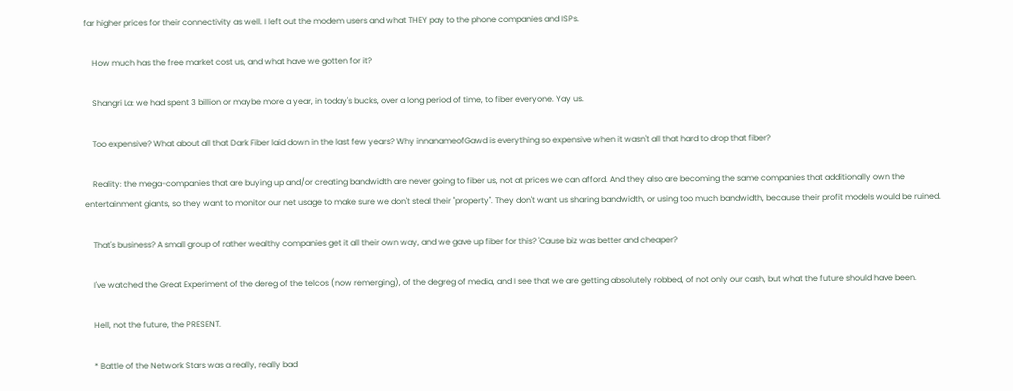far higher prices for their connectivity as well. I left out the modem users and what THEY pay to the phone companies and ISPs.

    How much has the free market cost us, and what have we gotten for it?

    Shangri La: we had spent 3 billion or maybe more a year, in today's bucks, over a long period of time, to fiber everyone. Yay us.

    Too expensive? What about all that Dark Fiber laid down in the last few years? Why innanameofGawd is everything so expensive when it wasn't all that hard to drop that fiber?

    Reality: the mega-companies that are buying up and/or creating bandwidth are never going to fiber us, not at prices we can afford. And they also are becoming the same companies that additionally own the entertainment giants, so they want to monitor our net usage to make sure we don't steal their "property". They don't want us sharing bandwidth, or using too much bandwidth, because their profit models would be ruined.

    That's business? A small group of rather wealthy companies get it all their own way, and we gave up fiber for this? 'Cause biz was better and cheaper?

    I've watched the Great Experiment of the dereg of the telcos (now remerging), of the degreg of media, and I see that we are getting absolutely robbed, of not only our cash, but what the future should have been.

    Hell, not the future, the PRESENT.

    * Battle of the Network Stars was a really, really bad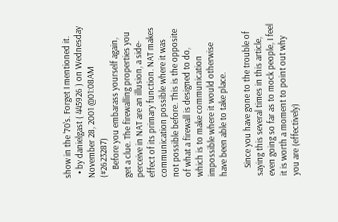show in the '70's. Forget I mentioned it.
  • by danielgast ( 445926 ) on Wednesday November 28, 2001 @01:08AM (#2623287)
    Before you embarass yourself again, get a clue. The firewalling properties you perceive in NAT are an illusion, a side-effect of its primary function. NAT makes communication possible where it was not possible before. This is the opposite of what a firewall is designed to do, which is to make communication impossible where it would otherwise have been able to take place.

    Since you have gone to the trouble of saying this several times in this article, even going so far as to mock people, I feel it is worth a moment to point out why you are (effectively)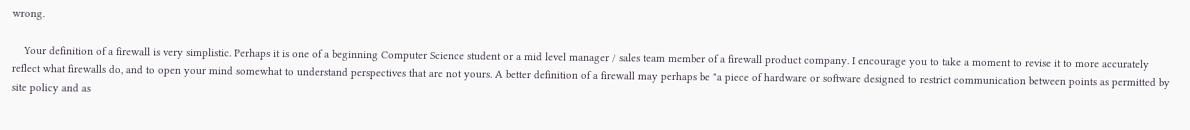wrong.

    Your definition of a firewall is very simplistic. Perhaps it is one of a beginning Computer Science student or a mid level manager / sales team member of a firewall product company. I encourage you to take a moment to revise it to more accurately reflect what firewalls do, and to open your mind somewhat to understand perspectives that are not yours. A better definition of a firewall may perhaps be "a piece of hardware or software designed to restrict communication between points as permitted by site policy and as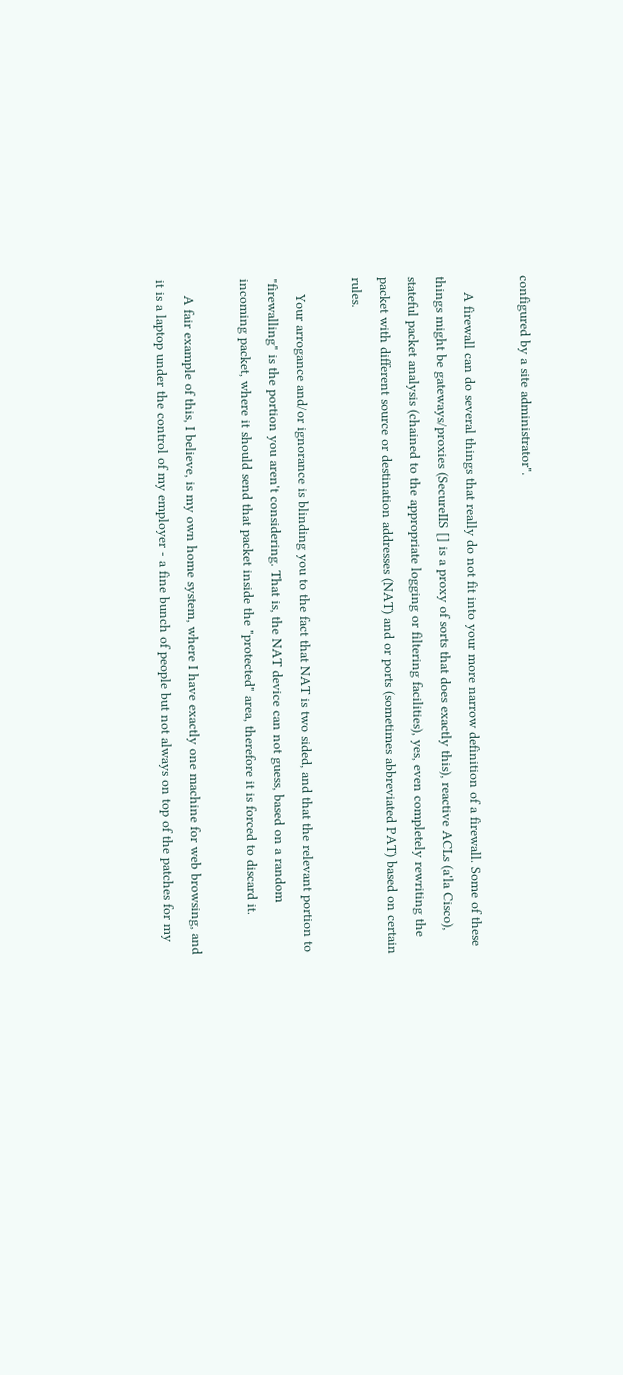configured by a site administrator".

    A firewall can do several things that really do not fit into your more narrow definition of a firewall. Some of these things might be gateways/proxies (SecureIIS [] is a proxy of sorts that does exactly this), reactive ACLs (a'la Cisco), stateful packet analysis (chained to the appropriate logging or filtering facilities), yes, even completely rewriting the packet with different source or destination addresses (NAT) and or ports (sometimes abbreviated PAT) based on certain rules.

    Your arrogance and/or ignorance is blinding you to the fact that NAT is two sided, and that the relevant portion to "firewalling" is the portion you aren't considering. That is, the NAT device can not guess, based on a random incoming packet, where it should send that packet inside the "protected" area, therefore it is forced to discard it.

    A fair example of this, I believe, is my own home system, where I have exactly one machine for web browsing, and it is a laptop under the control of my employer - a fine bunch of people but not always on top of the patches for my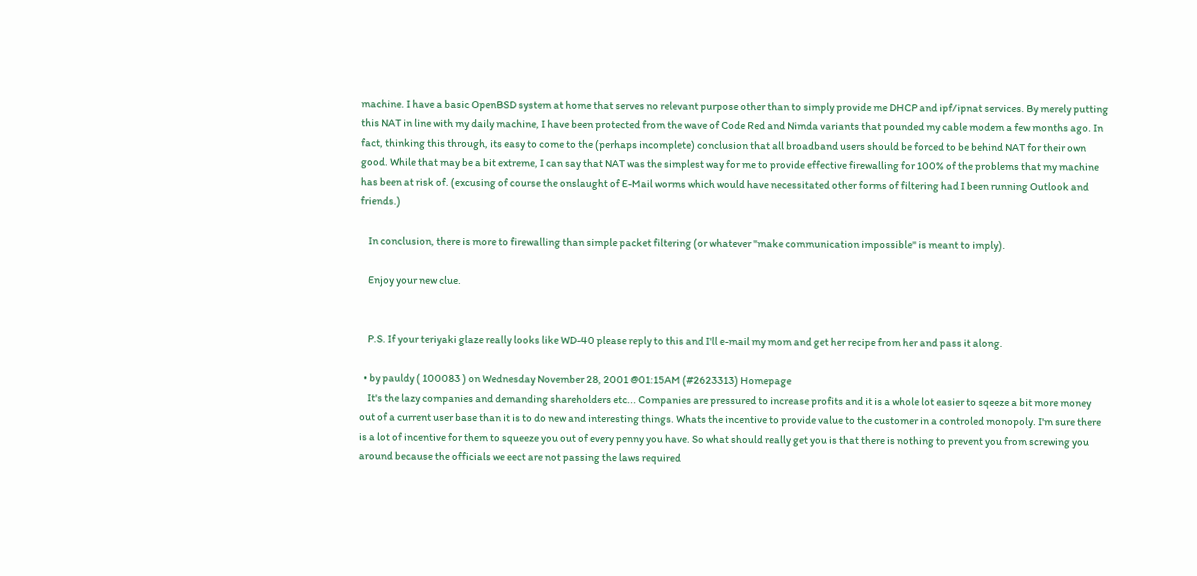machine. I have a basic OpenBSD system at home that serves no relevant purpose other than to simply provide me DHCP and ipf/ipnat services. By merely putting this NAT in line with my daily machine, I have been protected from the wave of Code Red and Nimda variants that pounded my cable modem a few months ago. In fact, thinking this through, its easy to come to the (perhaps incomplete) conclusion that all broadband users should be forced to be behind NAT for their own good. While that may be a bit extreme, I can say that NAT was the simplest way for me to provide effective firewalling for 100% of the problems that my machine has been at risk of. (excusing of course the onslaught of E-Mail worms which would have necessitated other forms of filtering had I been running Outlook and friends.)

    In conclusion, there is more to firewalling than simple packet filtering (or whatever "make communication impossible" is meant to imply).

    Enjoy your new clue.


    P.S. If your teriyaki glaze really looks like WD-40 please reply to this and I'll e-mail my mom and get her recipe from her and pass it along.

  • by pauldy ( 100083 ) on Wednesday November 28, 2001 @01:15AM (#2623313) Homepage
    It's the lazy companies and demanding shareholders etc... Companies are pressured to increase profits and it is a whole lot easier to sqeeze a bit more money out of a current user base than it is to do new and interesting things. Whats the incentive to provide value to the customer in a controled monopoly. I'm sure there is a lot of incentive for them to squeeze you out of every penny you have. So what should really get you is that there is nothing to prevent you from screwing you around because the officials we eect are not passing the laws required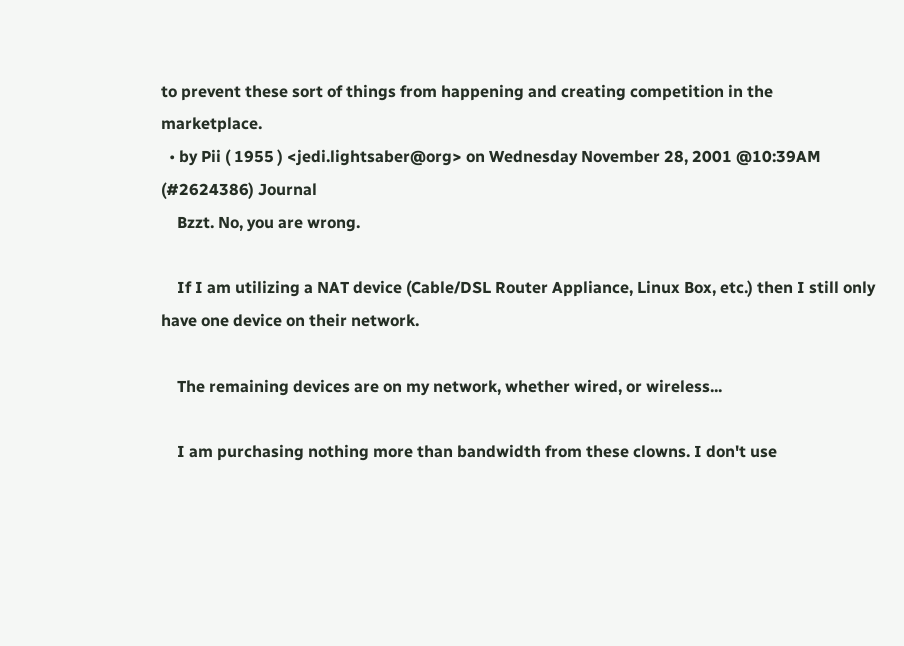to prevent these sort of things from happening and creating competition in the marketplace.
  • by Pii ( 1955 ) <jedi.lightsaber@org> on Wednesday November 28, 2001 @10:39AM (#2624386) Journal
    Bzzt. No, you are wrong.

    If I am utilizing a NAT device (Cable/DSL Router Appliance, Linux Box, etc.) then I still only have one device on their network.

    The remaining devices are on my network, whether wired, or wireless...

    I am purchasing nothing more than bandwidth from these clowns. I don't use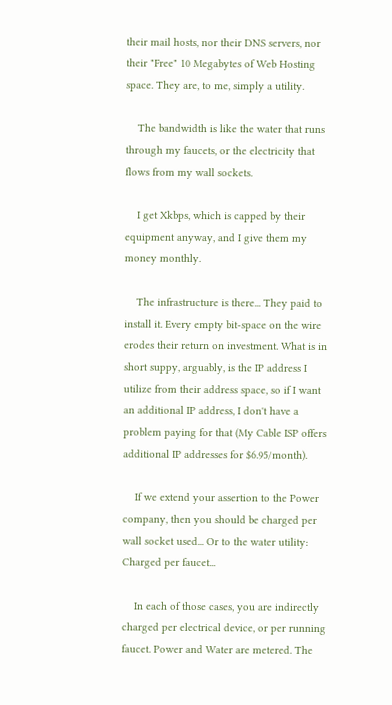their mail hosts, nor their DNS servers, nor their "Free" 10 Megabytes of Web Hosting space. They are, to me, simply a utility.

    The bandwidth is like the water that runs through my faucets, or the electricity that flows from my wall sockets.

    I get Xkbps, which is capped by their equipment anyway, and I give them my money monthly.

    The infrastructure is there... They paid to install it. Every empty bit-space on the wire erodes their return on investment. What is in short suppy, arguably, is the IP address I utilize from their address space, so if I want an additional IP address, I don't have a problem paying for that (My Cable ISP offers additional IP addresses for $6.95/month).

    If we extend your assertion to the Power company, then you should be charged per wall socket used... Or to the water utility: Charged per faucet...

    In each of those cases, you are indirectly charged per electrical device, or per running faucet. Power and Water are metered. The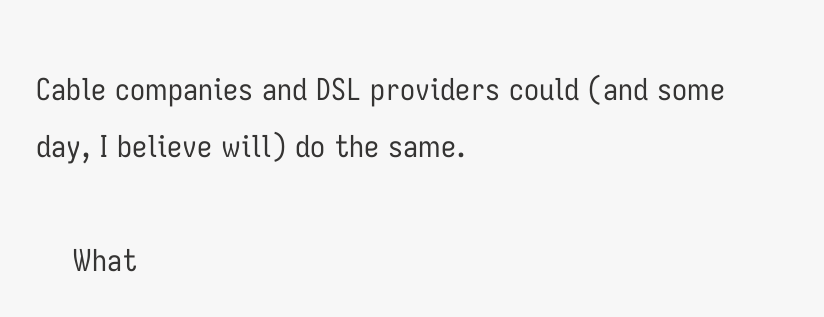Cable companies and DSL providers could (and some day, I believe will) do the same.

    What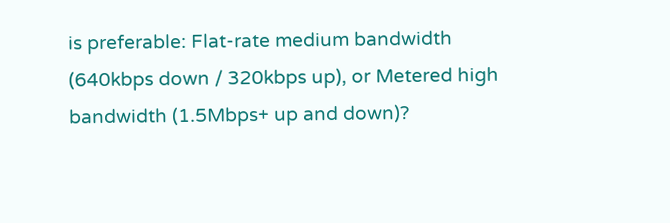is preferable: Flat-rate medium bandwidth (640kbps down / 320kbps up), or Metered high bandwidth (1.5Mbps+ up and down)?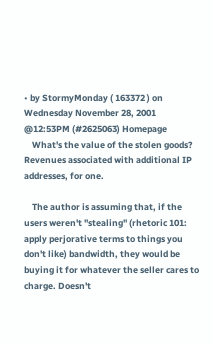• by StormyMonday ( 163372 ) on Wednesday November 28, 2001 @12:53PM (#2625063) Homepage
    What's the value of the stolen goods? Revenues associated with additional IP addresses, for one.

    The author is assuming that, if the users weren't "stealing" (rhetoric 101: apply perjorative terms to things you don't like) bandwidth, they would be buying it for whatever the seller cares to charge. Doesn't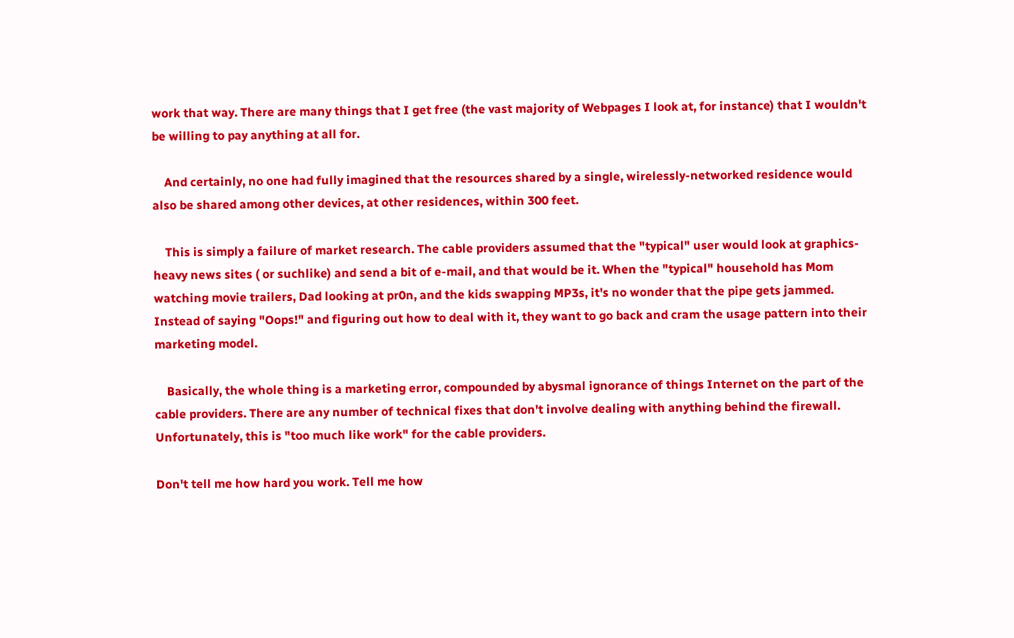work that way. There are many things that I get free (the vast majority of Webpages I look at, for instance) that I wouldn't be willing to pay anything at all for.

    And certainly, no one had fully imagined that the resources shared by a single, wirelessly-networked residence would also be shared among other devices, at other residences, within 300 feet.

    This is simply a failure of market research. The cable providers assumed that the "typical" user would look at graphics-heavy news sites ( or suchlike) and send a bit of e-mail, and that would be it. When the "typical" household has Mom watching movie trailers, Dad looking at pr0n, and the kids swapping MP3s, it's no wonder that the pipe gets jammed. Instead of saying "Oops!" and figuring out how to deal with it, they want to go back and cram the usage pattern into their marketing model.

    Basically, the whole thing is a marketing error, compounded by abysmal ignorance of things Internet on the part of the cable providers. There are any number of technical fixes that don't involve dealing with anything behind the firewall. Unfortunately, this is "too much like work" for the cable providers.

Don't tell me how hard you work. Tell me how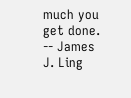much you get done. -- James J. Ling